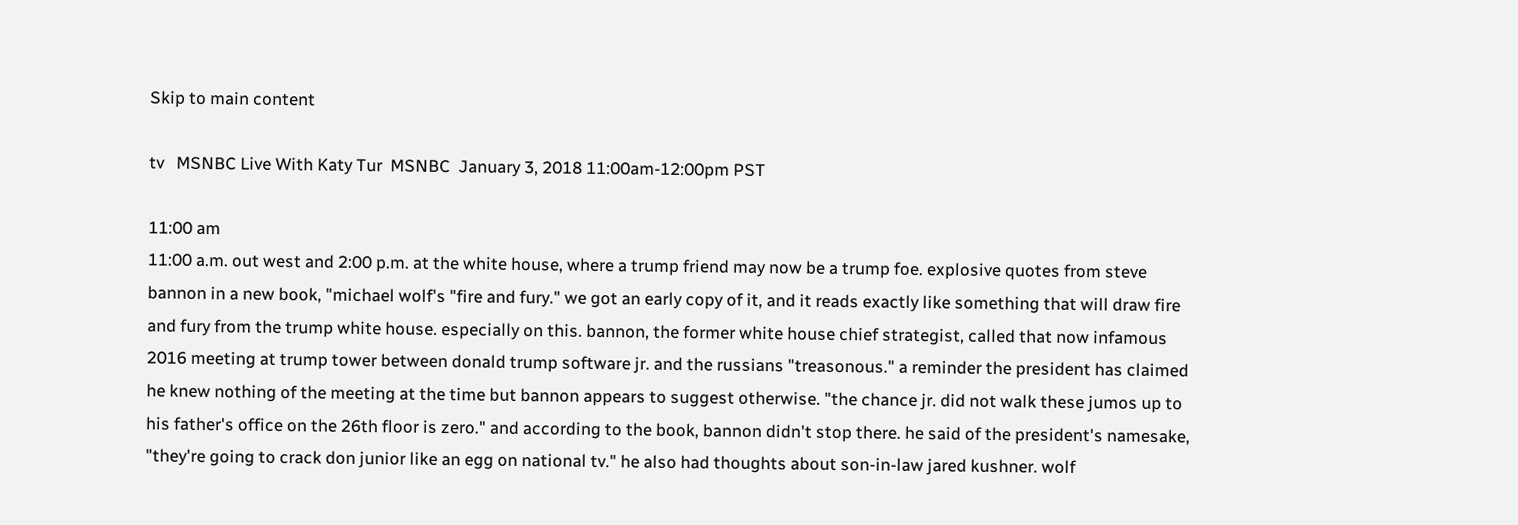Skip to main content

tv   MSNBC Live With Katy Tur  MSNBC  January 3, 2018 11:00am-12:00pm PST

11:00 am
11:00 a.m. out west and 2:00 p.m. at the white house, where a trump friend may now be a trump foe. explosive quotes from steve bannon in a new book, "michael wolf's "fire and fury." we got an early copy of it, and it reads exactly like something that will draw fire and fury from the trump white house. especially on this. bannon, the former white house chief strategist, called that now infamous 2016 meeting at trump tower between donald trump software jr. and the russians "treasonous." a reminder the president has claimed he knew nothing of the meeting at the time but bannon appears to suggest otherwise. "the chance jr. did not walk these jumos up to his father's office on the 26th floor is zero." and according to the book, bannon didn't stop there. he said of the president's namesake, "they're going to crack don junior like an egg on national tv." he also had thoughts about son-in-law jared kushner. wolf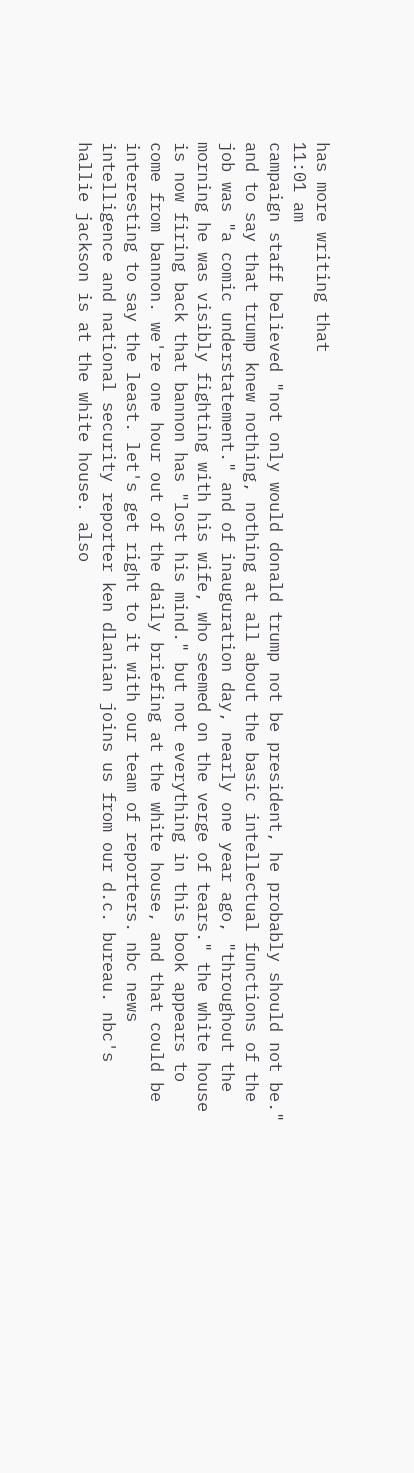has more writing that
11:01 am
campaign staff believed "not only would donald trump not be president, he probably should not be." and to say that trump knew nothing, nothing at all about the basic intellectual functions of the job was "a comic understatement." and of inauguration day, nearly one year ago, "throughout the morning he was visibly fighting with his wife, who seemed on the verge of tears." the white house is now firing back that bannon has "lost his mind." but not everything in this book appears to come from bannon. we're one hour out of the daily briefing at the white house, and that could be interesting to say the least. let's get right to it with our team of reporters. nbc news intelligence and national security reporter ken dlanian joins us from our d.c. bureau. nbc's hallie jackson is at the white house. also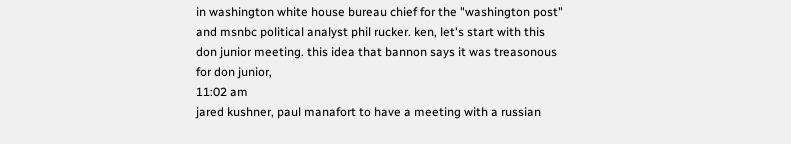in washington white house bureau chief for the "washington post" and msnbc political analyst phil rucker. ken, let's start with this don junior meeting. this idea that bannon says it was treasonous for don junior,
11:02 am
jared kushner, paul manafort to have a meeting with a russian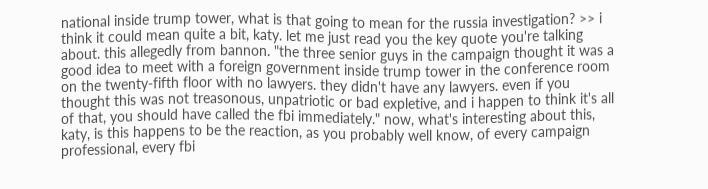national inside trump tower, what is that going to mean for the russia investigation? >> i think it could mean quite a bit, katy. let me just read you the key quote you're talking about. this allegedly from bannon. "the three senior guys in the campaign thought it was a good idea to meet with a foreign government inside trump tower in the conference room on the twenty-fifth floor with no lawyers. they didn't have any lawyers. even if you thought this was not treasonous, unpatriotic or bad expletive, and i happen to think it's all of that, you should have called the fbi immediately." now, what's interesting about this, katy, is this happens to be the reaction, as you probably well know, of every campaign professional, every fbi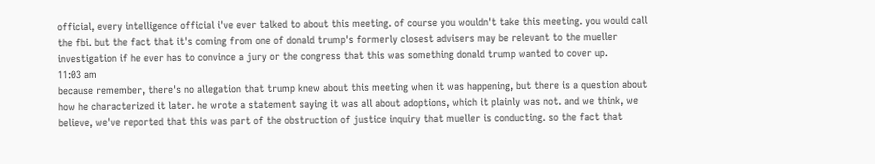official, every intelligence official i've ever talked to about this meeting. of course you wouldn't take this meeting. you would call the fbi. but the fact that it's coming from one of donald trump's formerly closest advisers may be relevant to the mueller investigation if he ever has to convince a jury or the congress that this was something donald trump wanted to cover up.
11:03 am
because remember, there's no allegation that trump knew about this meeting when it was happening, but there is a question about how he characterized it later. he wrote a statement saying it was all about adoptions, which it plainly was not. and we think, we believe, we've reported that this was part of the obstruction of justice inquiry that mueller is conducting. so the fact that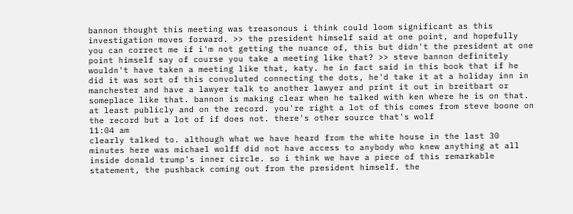bannon thought this meeting was treasonous i think could loom significant as this investigation moves forward. >> the president himself said at one point, and hopefully you can correct me if i'm not getting the nuance of, this but didn't the president at one point himself say of course you take a meeting like that? >> steve bannon definitely wouldn't have taken a meeting like that, katy. he in fact said in this book that if he did it was sort of this convoluted connecting the dots, he'd take it at a holiday inn in manchester and have a lawyer talk to another lawyer and print it out in breitbart or someplace like that. bannon is making clear when he talked with ken where he is on that. at least publicly and on the record. you're right a lot of this comes from steve boone on the record but a lot of if does not. there's other source that's wolf
11:04 am
clearly talked to. although what we have heard from the white house in the last 30 minutes here was michael wolff did not have access to anybody who knew anything at all inside donald trump's inner circle. so i think we have a piece of this remarkable statement, the pushback coming out from the president himself. the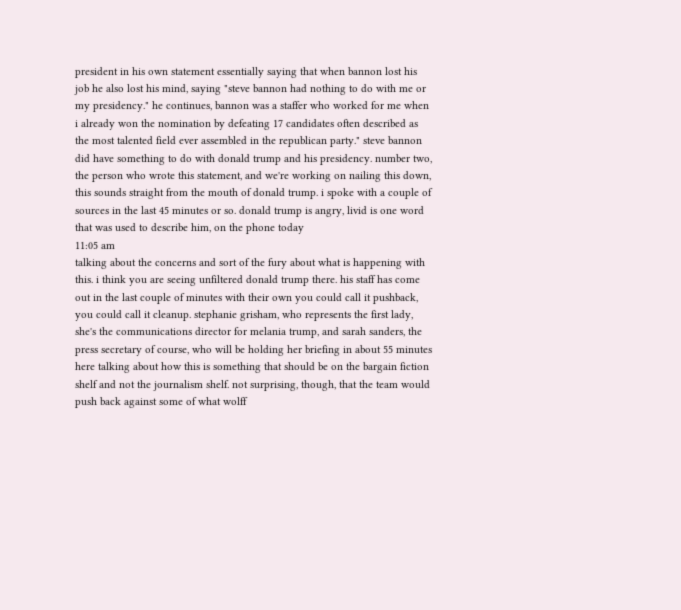president in his own statement essentially saying that when bannon lost his job he also lost his mind, saying "steve bannon had nothing to do with me or my presidency." he continues, bannon was a staffer who worked for me when i already won the nomination by defeating 17 candidates often described as the most talented field ever assembled in the republican party." steve bannon did have something to do with donald trump and his presidency. number two, the person who wrote this statement, and we're working on nailing this down, this sounds straight from the mouth of donald trump. i spoke with a couple of sources in the last 45 minutes or so. donald trump is angry, livid is one word that was used to describe him, on the phone today
11:05 am
talking about the concerns and sort of the fury about what is happening with this. i think you are seeing unfiltered donald trump there. his staff has come out in the last couple of minutes with their own you could call it pushback, you could call it cleanup. stephanie grisham, who represents the first lady, she's the communications director for melania trump, and sarah sanders, the press secretary of course, who will be holding her briefing in about 55 minutes here talking about how this is something that should be on the bargain fiction shelf and not the journalism shelf. not surprising, though, that the team would push back against some of what wolff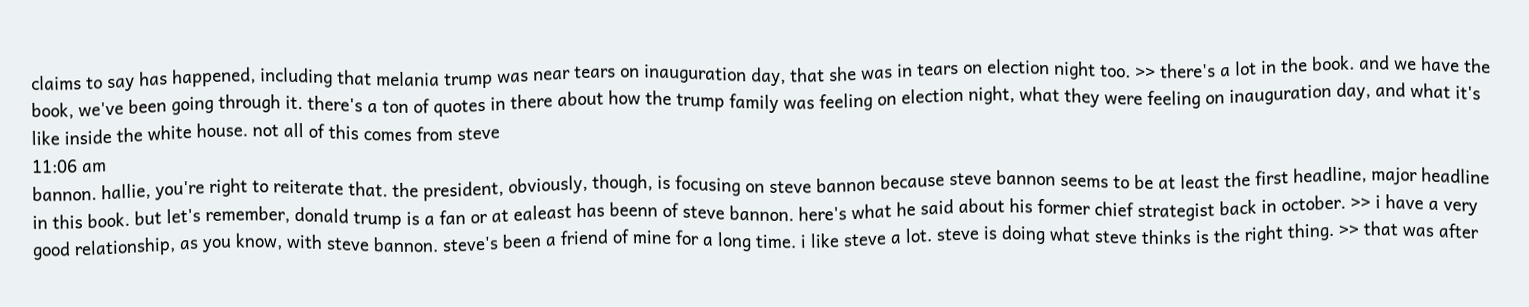claims to say has happened, including that melania trump was near tears on inauguration day, that she was in tears on election night too. >> there's a lot in the book. and we have the book, we've been going through it. there's a ton of quotes in there about how the trump family was feeling on election night, what they were feeling on inauguration day, and what it's like inside the white house. not all of this comes from steve
11:06 am
bannon. hallie, you're right to reiterate that. the president, obviously, though, is focusing on steve bannon because steve bannon seems to be at least the first headline, major headline in this book. but let's remember, donald trump is a fan or at ealeast has beenn of steve bannon. here's what he said about his former chief strategist back in october. >> i have a very good relationship, as you know, with steve bannon. steve's been a friend of mine for a long time. i like steve a lot. steve is doing what steve thinks is the right thing. >> that was after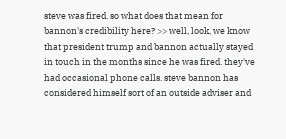steve was fired. so what does that mean for bannon's credibility here? >> well, look, we know that president trump and bannon actually stayed in touch in the months since he was fired. they've had occasional phone calls. steve bannon has considered himself sort of an outside adviser and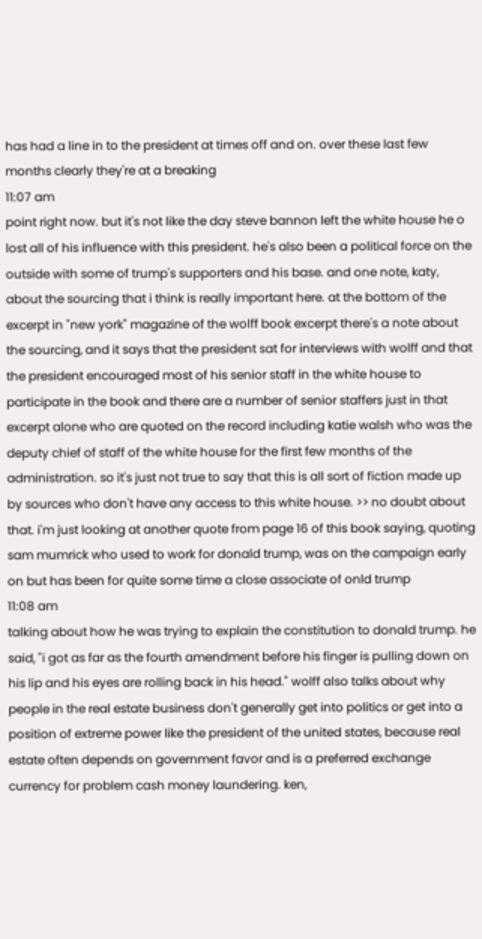has had a line in to the president at times off and on. over these last few months clearly they're at a breaking
11:07 am
point right now. but it's not like the day steve bannon left the white house he o lost all of his influence with this president. he's also been a political force on the outside with some of trump's supporters and his base. and one note, katy, about the sourcing that i think is really important here. at the bottom of the excerpt in "new york" magazine of the wolff book excerpt there's a note about the sourcing, and it says that the president sat for interviews with wolff and that the president encouraged most of his senior staff in the white house to participate in the book and there are a number of senior staffers just in that excerpt alone who are quoted on the record including katie walsh who was the deputy chief of staff of the white house for the first few months of the administration. so it's just not true to say that this is all sort of fiction made up by sources who don't have any access to this white house. >> no doubt about that. i'm just looking at another quote from page 16 of this book saying, quoting sam mumrick who used to work for donald trump, was on the campaign early on but has been for quite some time a close associate of onld trump
11:08 am
talking about how he was trying to explain the constitution to donald trump. he said, "i got as far as the fourth amendment before his finger is pulling down on his lip and his eyes are rolling back in his head." wolff also talks about why people in the real estate business don't generally get into politics or get into a position of extreme power like the president of the united states, because real estate often depends on government favor and is a preferred exchange currency for problem cash money laundering. ken,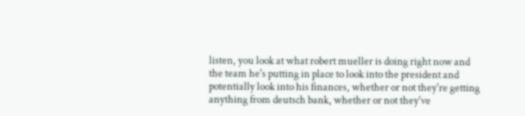listen, you look at what robert mueller is doing right now and the team he's putting in place to look into the president and potentially look into his finances, whether or not they're getting anything from deutsch bank, whether or not they've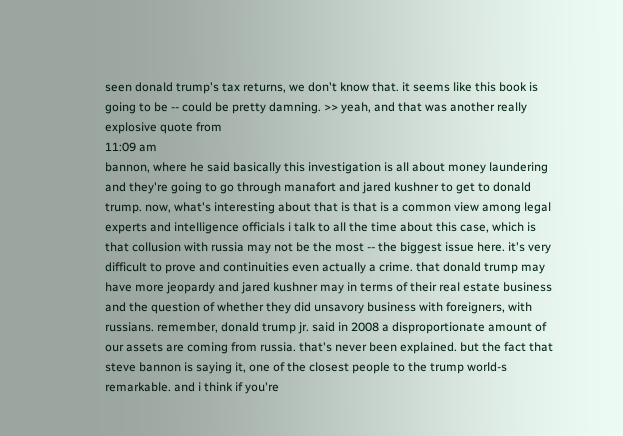seen donald trump's tax returns, we don't know that. it seems like this book is going to be -- could be pretty damning. >> yeah, and that was another really explosive quote from
11:09 am
bannon, where he said basically this investigation is all about money laundering and they're going to go through manafort and jared kushner to get to donald trump. now, what's interesting about that is that is a common view among legal experts and intelligence officials i talk to all the time about this case, which is that collusion with russia may not be the most -- the biggest issue here. it's very difficult to prove and continuities even actually a crime. that donald trump may have more jeopardy and jared kushner may in terms of their real estate business and the question of whether they did unsavory business with foreigners, with russians. remember, donald trump jr. said in 2008 a disproportionate amount of our assets are coming from russia. that's never been explained. but the fact that steve bannon is saying it, one of the closest people to the trump world-s remarkable. and i think if you're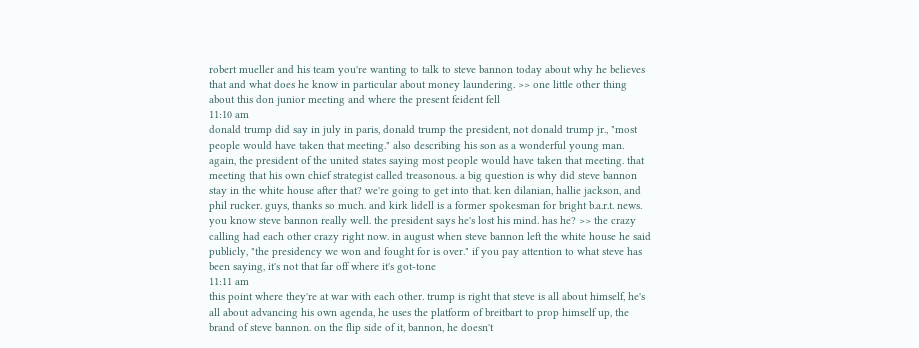robert mueller and his team you're wanting to talk to steve bannon today about why he believes that and what does he know in particular about money laundering. >> one little other thing about this don junior meeting and where the present feident fell
11:10 am
donald trump did say in july in paris, donald trump the president, not donald trump jr., "most people would have taken that meeting." also describing his son as a wonderful young man. again, the president of the united states saying most people would have taken that meeting. that meeting that his own chief strategist called treasonous. a big question is why did steve bannon stay in the white house after that? we're going to get into that. ken dilanian, hallie jackson, and phil rucker. guys, thanks so much. and kirk lidell is a former spokesman for bright b.a.r.t. news. you know steve bannon really well. the president says he's lost his mind. has he? >> the crazy calling had each other crazy right now. in august when steve bannon left the white house he said publicly, "the presidency we won and fought for is over." if you pay attention to what steve has been saying, it's not that far off where it's got-tone
11:11 am
this point where they're at war with each other. trump is right that steve is all about himself, he's all about advancing his own agenda, he uses the platform of breitbart to prop himself up, the brand of steve bannon. on the flip side of it, bannon, he doesn't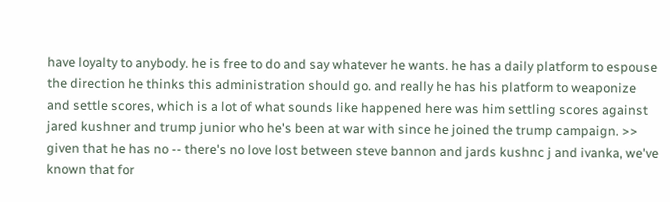have loyalty to anybody. he is free to do and say whatever he wants. he has a daily platform to espouse the direction he thinks this administration should go. and really he has his platform to weaponize and settle scores, which is a lot of what sounds like happened here was him settling scores against jared kushner and trump junior who he's been at war with since he joined the trump campaign. >> given that he has no -- there's no love lost between steve bannon and jards kushnc j and ivanka, we've known that for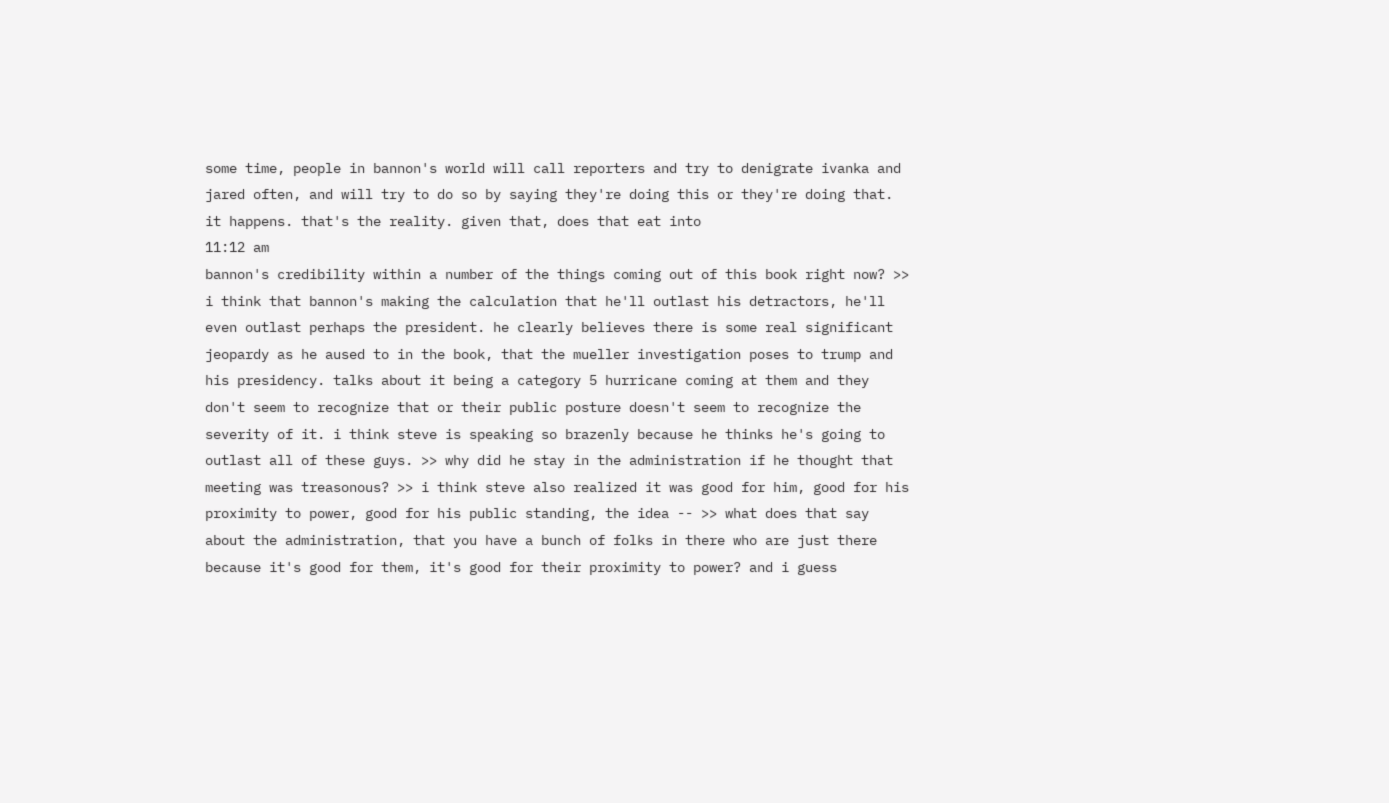some time, people in bannon's world will call reporters and try to denigrate ivanka and jared often, and will try to do so by saying they're doing this or they're doing that. it happens. that's the reality. given that, does that eat into
11:12 am
bannon's credibility within a number of the things coming out of this book right now? >> i think that bannon's making the calculation that he'll outlast his detractors, he'll even outlast perhaps the president. he clearly believes there is some real significant jeopardy as he aused to in the book, that the mueller investigation poses to trump and his presidency. talks about it being a category 5 hurricane coming at them and they don't seem to recognize that or their public posture doesn't seem to recognize the severity of it. i think steve is speaking so brazenly because he thinks he's going to outlast all of these guys. >> why did he stay in the administration if he thought that meeting was treasonous? >> i think steve also realized it was good for him, good for his proximity to power, good for his public standing, the idea -- >> what does that say about the administration, that you have a bunch of folks in there who are just there because it's good for them, it's good for their proximity to power? and i guess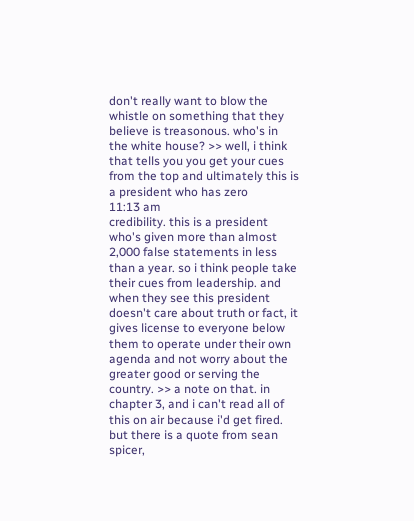don't really want to blow the whistle on something that they believe is treasonous. who's in the white house? >> well, i think that tells you you get your cues from the top and ultimately this is a president who has zero
11:13 am
credibility. this is a president who's given more than almost 2,000 false statements in less than a year. so i think people take their cues from leadership. and when they see this president doesn't care about truth or fact, it gives license to everyone below them to operate under their own agenda and not worry about the greater good or serving the country. >> a note on that. in chapter 3, and i can't read all of this on air because i'd get fired. but there is a quote from sean spicer,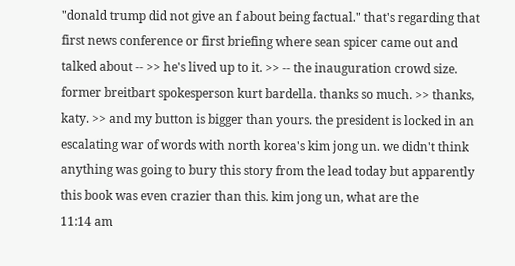"donald trump did not give an f about being factual." that's regarding that first news conference or first briefing where sean spicer came out and talked about -- >> he's lived up to it. >> -- the inauguration crowd size. former breitbart spokesperson kurt bardella. thanks so much. >> thanks, katy. >> and my button is bigger than yours. the president is locked in an escalating war of words with north korea's kim jong un. we didn't think anything was going to bury this story from the lead today but apparently this book was even crazier than this. kim jong un, what are the
11:14 am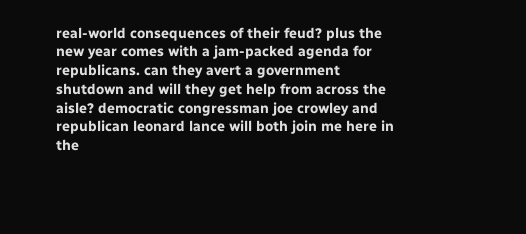real-world consequences of their feud? plus the new year comes with a jam-packed agenda for republicans. can they avert a government shutdown and will they get help from across the aisle? democratic congressman joe crowley and republican leonard lance will both join me here in the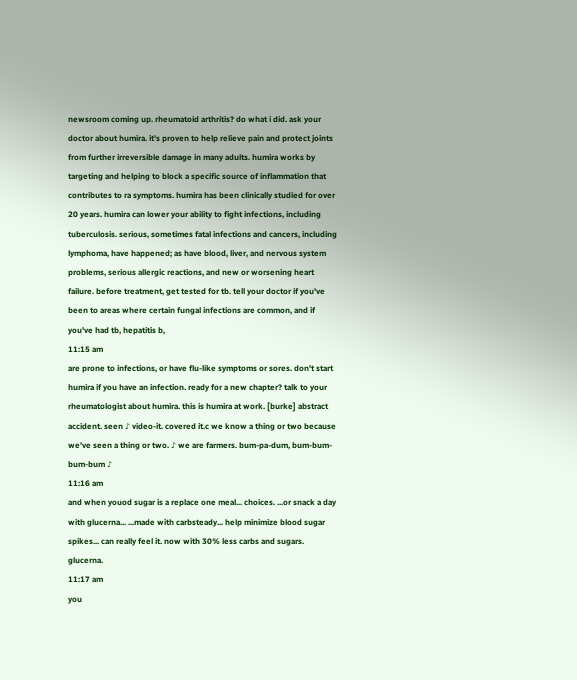newsroom coming up. rheumatoid arthritis? do what i did. ask your doctor about humira. it's proven to help relieve pain and protect joints from further irreversible damage in many adults. humira works by targeting and helping to block a specific source of inflammation that contributes to ra symptoms. humira has been clinically studied for over 20 years. humira can lower your ability to fight infections, including tuberculosis. serious, sometimes fatal infections and cancers, including lymphoma, have happened; as have blood, liver, and nervous system problems, serious allergic reactions, and new or worsening heart failure. before treatment, get tested for tb. tell your doctor if you've been to areas where certain fungal infections are common, and if you've had tb, hepatitis b,
11:15 am
are prone to infections, or have flu-like symptoms or sores. don't start humira if you have an infection. ready for a new chapter? talk to your rheumatologist about humira. this is humira at work. [burke] abstract accident. seen ♪ video-it. covered it.c we know a thing or two because we've seen a thing or two. ♪ we are farmers. bum-pa-dum, bum-bum-bum-bum ♪
11:16 am
and when youod sugar is a replace one meal... choices. ...or snack a day with glucerna... ...made with carbsteady... help minimize blood sugar spikes... can really feel it. now with 30% less carbs and sugars. glucerna.
11:17 am
you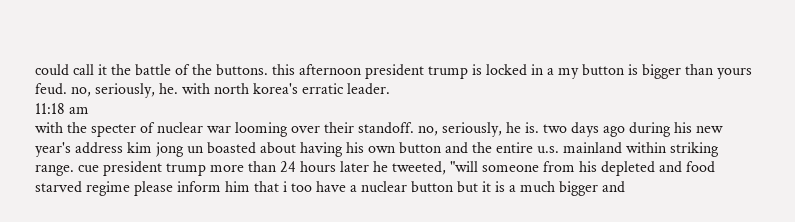could call it the battle of the buttons. this afternoon president trump is locked in a my button is bigger than yours feud. no, seriously, he. with north korea's erratic leader.
11:18 am
with the specter of nuclear war looming over their standoff. no, seriously, he is. two days ago during his new year's address kim jong un boasted about having his own button and the entire u.s. mainland within striking range. cue president trump more than 24 hours later he tweeted, "will someone from his depleted and food starved regime please inform him that i too have a nuclear button but it is a much bigger and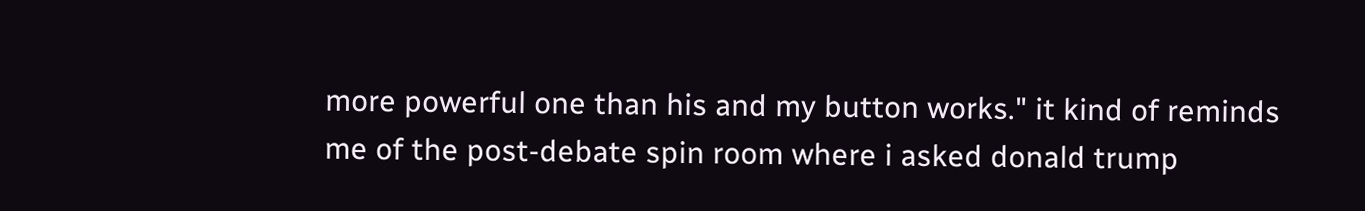more powerful one than his and my button works." it kind of reminds me of the post-debate spin room where i asked donald trump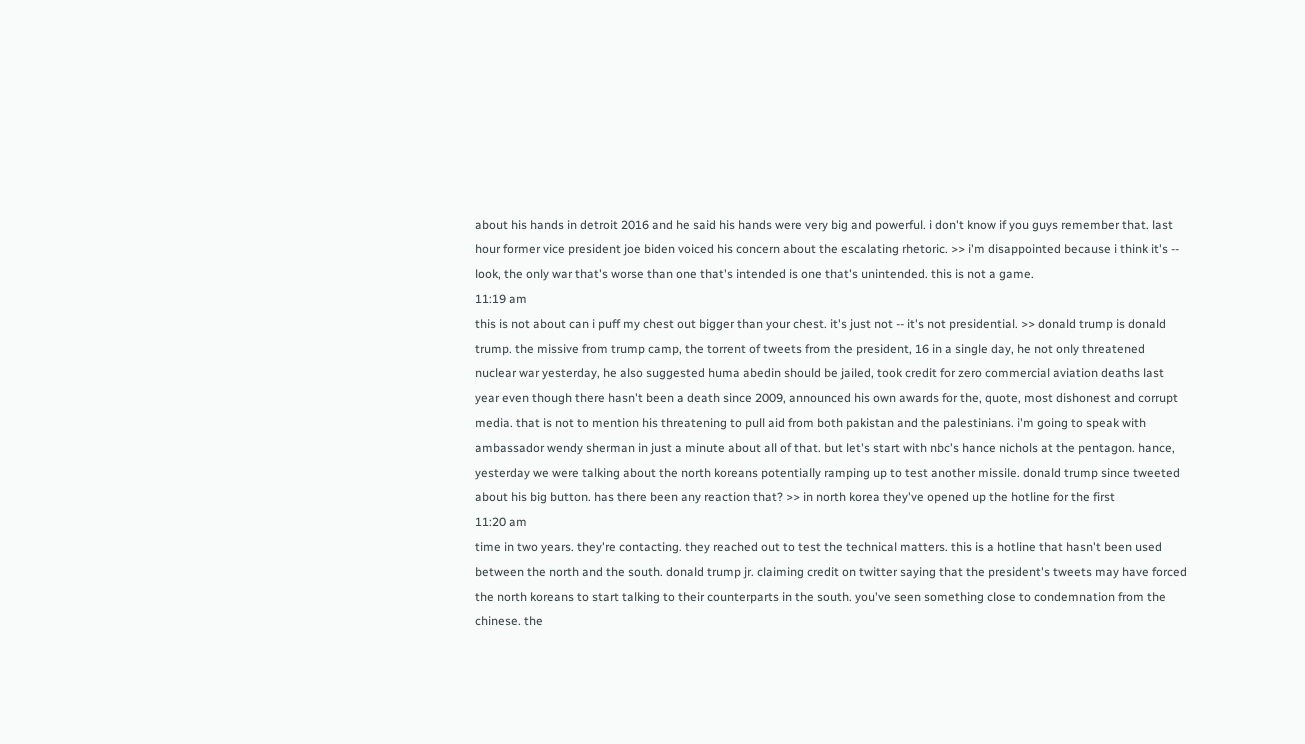about his hands in detroit 2016 and he said his hands were very big and powerful. i don't know if you guys remember that. last hour former vice president joe biden voiced his concern about the escalating rhetoric. >> i'm disappointed because i think it's -- look, the only war that's worse than one that's intended is one that's unintended. this is not a game.
11:19 am
this is not about can i puff my chest out bigger than your chest. it's just not -- it's not presidential. >> donald trump is donald trump. the missive from trump camp, the torrent of tweets from the president, 16 in a single day, he not only threatened nuclear war yesterday, he also suggested huma abedin should be jailed, took credit for zero commercial aviation deaths last year even though there hasn't been a death since 2009, announced his own awards for the, quote, most dishonest and corrupt media. that is not to mention his threatening to pull aid from both pakistan and the palestinians. i'm going to speak with ambassador wendy sherman in just a minute about all of that. but let's start with nbc's hance nichols at the pentagon. hance, yesterday we were talking about the north koreans potentially ramping up to test another missile. donald trump since tweeted about his big button. has there been any reaction that? >> in north korea they've opened up the hotline for the first
11:20 am
time in two years. they're contacting. they reached out to test the technical matters. this is a hotline that hasn't been used between the north and the south. donald trump jr. claiming credit on twitter saying that the president's tweets may have forced the north koreans to start talking to their counterparts in the south. you've seen something close to condemnation from the chinese. the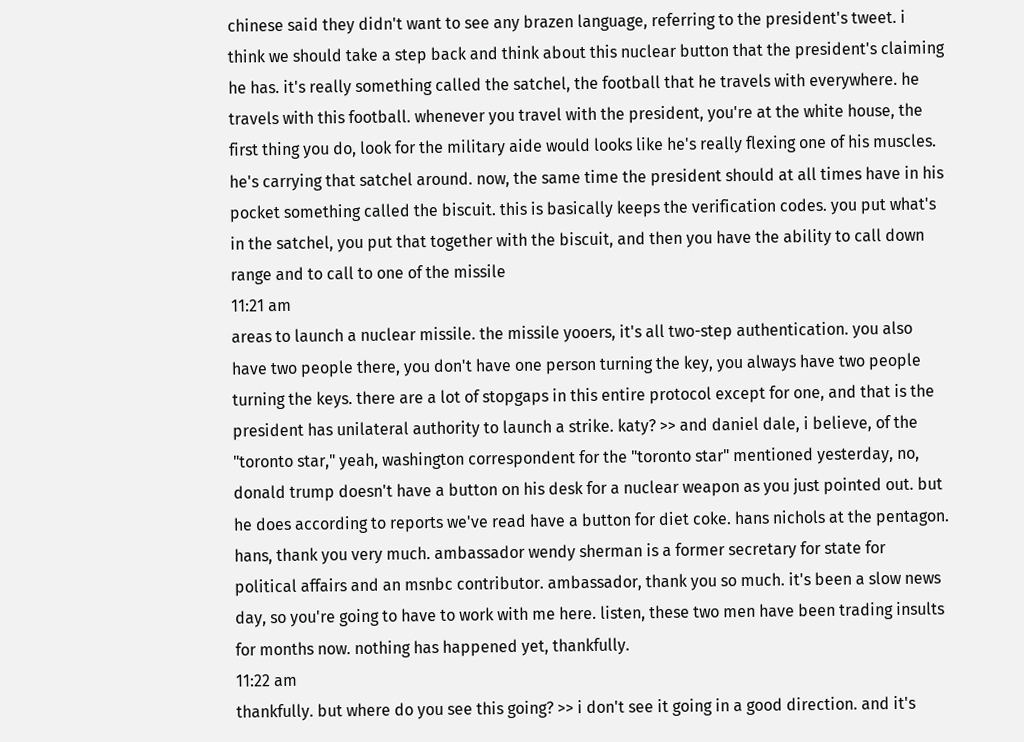chinese said they didn't want to see any brazen language, referring to the president's tweet. i think we should take a step back and think about this nuclear button that the president's claiming he has. it's really something called the satchel, the football that he travels with everywhere. he travels with this football. whenever you travel with the president, you're at the white house, the first thing you do, look for the military aide would looks like he's really flexing one of his muscles. he's carrying that satchel around. now, the same time the president should at all times have in his pocket something called the biscuit. this is basically keeps the verification codes. you put what's in the satchel, you put that together with the biscuit, and then you have the ability to call down range and to call to one of the missile
11:21 am
areas to launch a nuclear missile. the missile yooers, it's all two-step authentication. you also have two people there, you don't have one person turning the key, you always have two people turning the keys. there are a lot of stopgaps in this entire protocol except for one, and that is the president has unilateral authority to launch a strike. katy? >> and daniel dale, i believe, of the "toronto star," yeah, washington correspondent for the "toronto star" mentioned yesterday, no, donald trump doesn't have a button on his desk for a nuclear weapon as you just pointed out. but he does according to reports we've read have a button for diet coke. hans nichols at the pentagon. hans, thank you very much. ambassador wendy sherman is a former secretary for state for political affairs and an msnbc contributor. ambassador, thank you so much. it's been a slow news day, so you're going to have to work with me here. listen, these two men have been trading insults for months now. nothing has happened yet, thankfully.
11:22 am
thankfully. but where do you see this going? >> i don't see it going in a good direction. and it's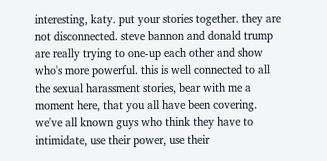interesting, katy. put your stories together. they are not disconnected. steve bannon and donald trump are really trying to one-up each other and show who's more powerful. this is well connected to all the sexual harassment stories, bear with me a moment here, that you all have been covering. we've all known guys who think they have to intimidate, use their power, use their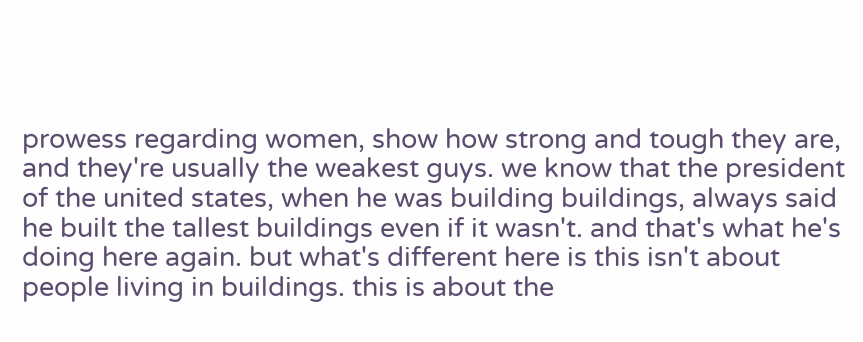prowess regarding women, show how strong and tough they are, and they're usually the weakest guys. we know that the president of the united states, when he was building buildings, always said he built the tallest buildings even if it wasn't. and that's what he's doing here again. but what's different here is this isn't about people living in buildings. this is about the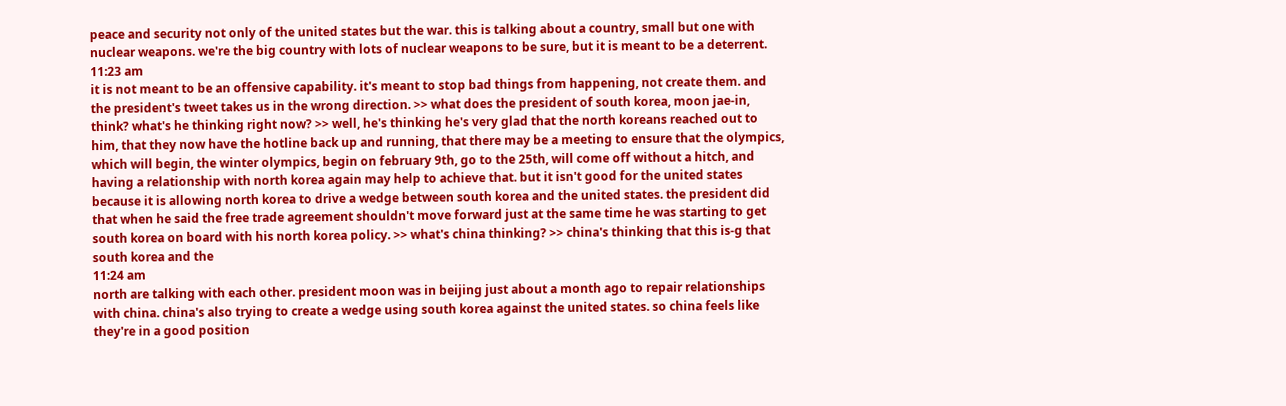peace and security not only of the united states but the war. this is talking about a country, small but one with nuclear weapons. we're the big country with lots of nuclear weapons to be sure, but it is meant to be a deterrent.
11:23 am
it is not meant to be an offensive capability. it's meant to stop bad things from happening, not create them. and the president's tweet takes us in the wrong direction. >> what does the president of south korea, moon jae-in, think? what's he thinking right now? >> well, he's thinking he's very glad that the north koreans reached out to him, that they now have the hotline back up and running, that there may be a meeting to ensure that the olympics, which will begin, the winter olympics, begin on february 9th, go to the 25th, will come off without a hitch, and having a relationship with north korea again may help to achieve that. but it isn't good for the united states because it is allowing north korea to drive a wedge between south korea and the united states. the president did that when he said the free trade agreement shouldn't move forward just at the same time he was starting to get south korea on board with his north korea policy. >> what's china thinking? >> china's thinking that this is-g that south korea and the
11:24 am
north are talking with each other. president moon was in beijing just about a month ago to repair relationships with china. china's also trying to create a wedge using south korea against the united states. so china feels like they're in a good position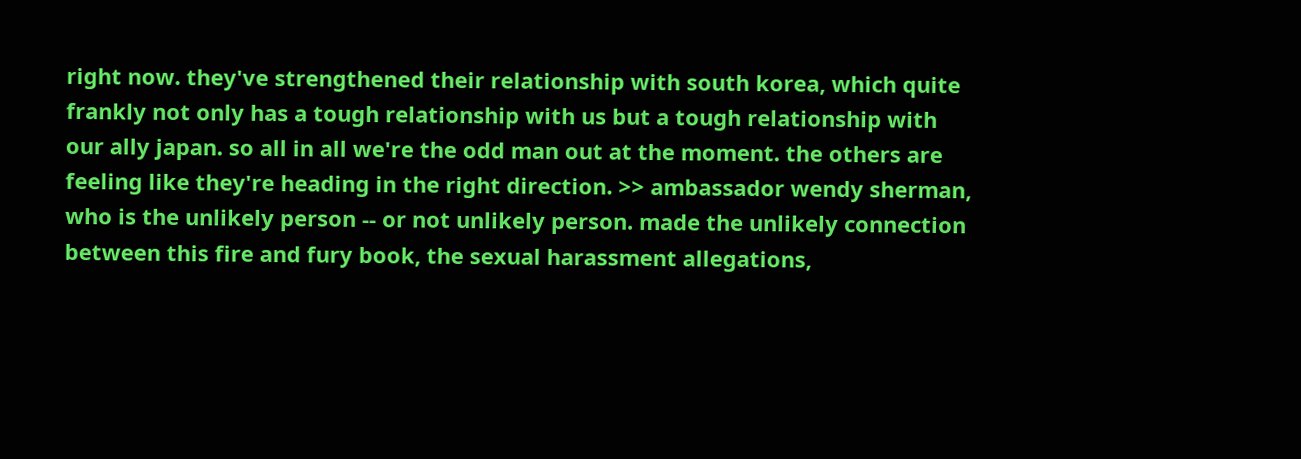right now. they've strengthened their relationship with south korea, which quite frankly not only has a tough relationship with us but a tough relationship with our ally japan. so all in all we're the odd man out at the moment. the others are feeling like they're heading in the right direction. >> ambassador wendy sherman, who is the unlikely person -- or not unlikely person. made the unlikely connection between this fire and fury book, the sexual harassment allegations,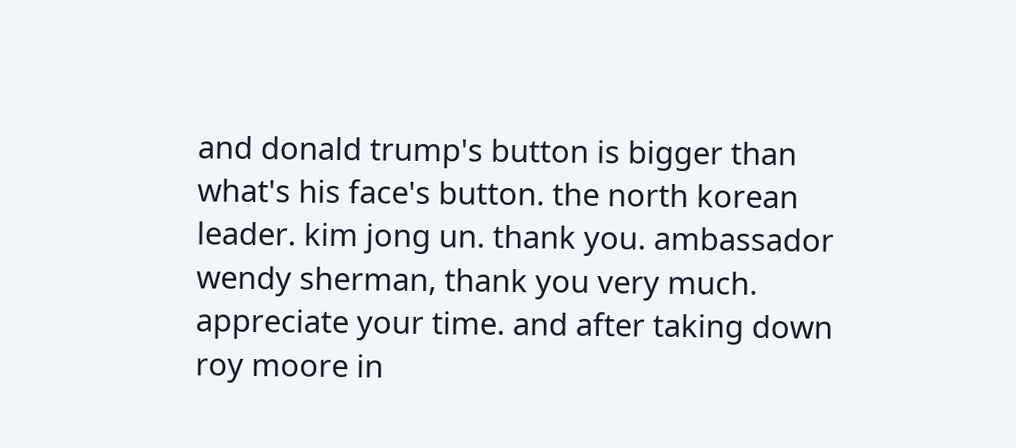and donald trump's button is bigger than what's his face's button. the north korean leader. kim jong un. thank you. ambassador wendy sherman, thank you very much. appreciate your time. and after taking down roy moore in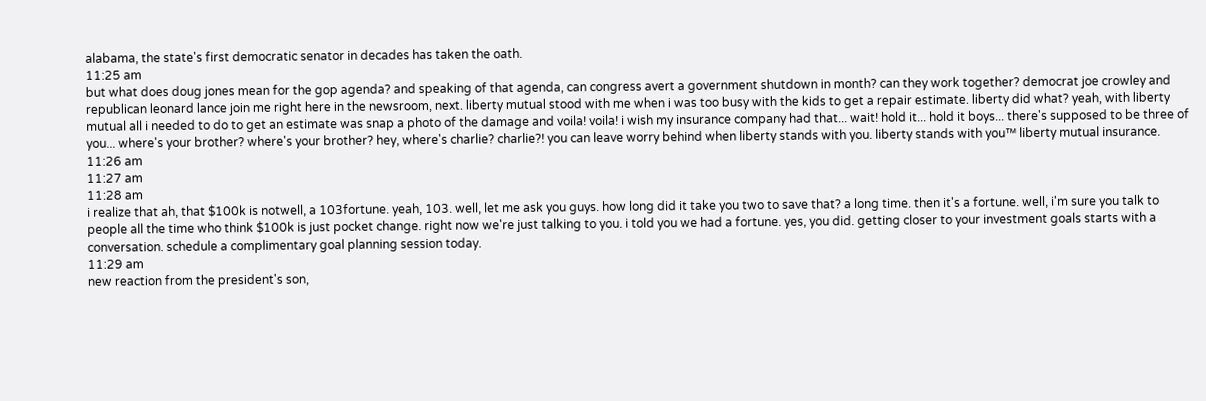alabama, the state's first democratic senator in decades has taken the oath.
11:25 am
but what does doug jones mean for the gop agenda? and speaking of that agenda, can congress avert a government shutdown in month? can they work together? democrat joe crowley and republican leonard lance join me right here in the newsroom, next. liberty mutual stood with me when i was too busy with the kids to get a repair estimate. liberty did what? yeah, with liberty mutual all i needed to do to get an estimate was snap a photo of the damage and voila! voila! i wish my insurance company had that... wait! hold it... hold it boys... there's supposed to be three of you... where's your brother? where's your brother? hey, where's charlie? charlie?! you can leave worry behind when liberty stands with you. liberty stands with you™ liberty mutual insurance.
11:26 am
11:27 am
11:28 am
i realize that ah, that $100k is notwell, a 103fortune. yeah, 103. well, let me ask you guys. how long did it take you two to save that? a long time. then it's a fortune. well, i'm sure you talk to people all the time who think $100k is just pocket change. right now we're just talking to you. i told you we had a fortune. yes, you did. getting closer to your investment goals starts with a conversation. schedule a complimentary goal planning session today.
11:29 am
new reaction from the president's son,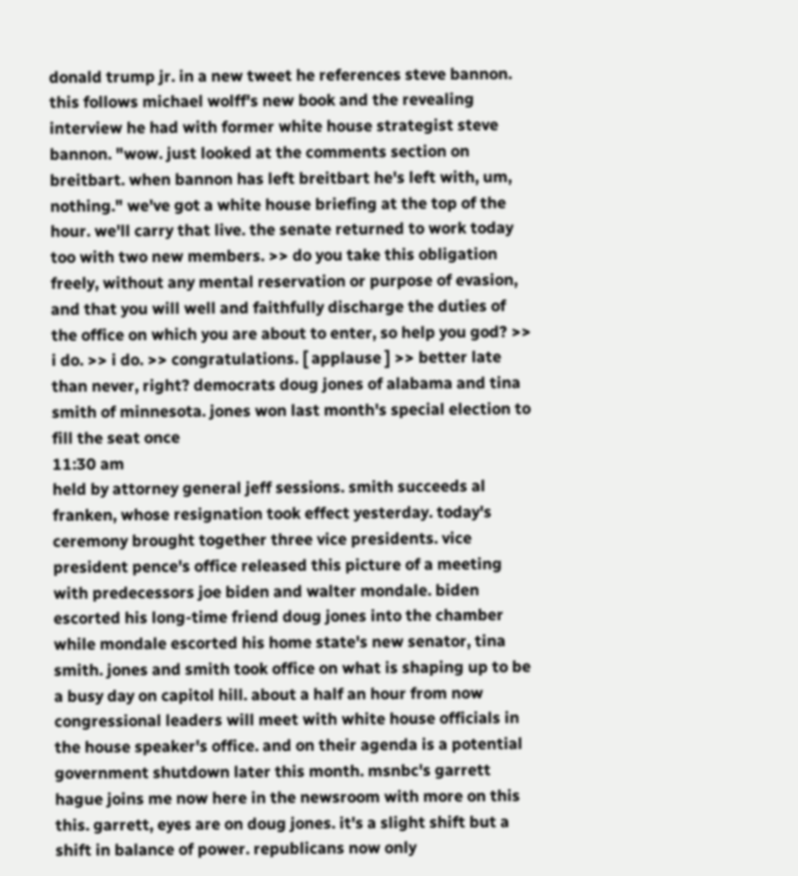donald trump jr. in a new tweet he references steve bannon. this follows michael wolff's new book and the revealing interview he had with former white house strategist steve bannon. "wow. just looked at the comments section on breitbart. when bannon has left breitbart he's left with, um, nothing." we've got a white house briefing at the top of the hour. we'll carry that live. the senate returned to work today too with two new members. >> do you take this obligation freely, without any mental reservation or purpose of evasion, and that you will well and faithfully discharge the duties of the office on which you are about to enter, so help you god? >> i do. >> i do. >> congratulations. [ applause ] >> better late than never, right? democrats doug jones of alabama and tina smith of minnesota. jones won last month's special election to fill the seat once
11:30 am
held by attorney general jeff sessions. smith succeeds al franken, whose resignation took effect yesterday. today's ceremony brought together three vice presidents. vice president pence's office released this picture of a meeting with predecessors joe biden and walter mondale. biden escorted his long-time friend doug jones into the chamber while mondale escorted his home state's new senator, tina smith. jones and smith took office on what is shaping up to be a busy day on capitol hill. about a half an hour from now congressional leaders will meet with white house officials in the house speaker's office. and on their agenda is a potential government shutdown later this month. msnbc's garrett hague joins me now here in the newsroom with more on this this. garrett, eyes are on doug jones. it's a slight shift but a shift in balance of power. republicans now only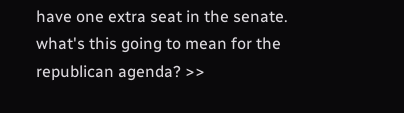have one extra seat in the senate. what's this going to mean for the republican agenda? >>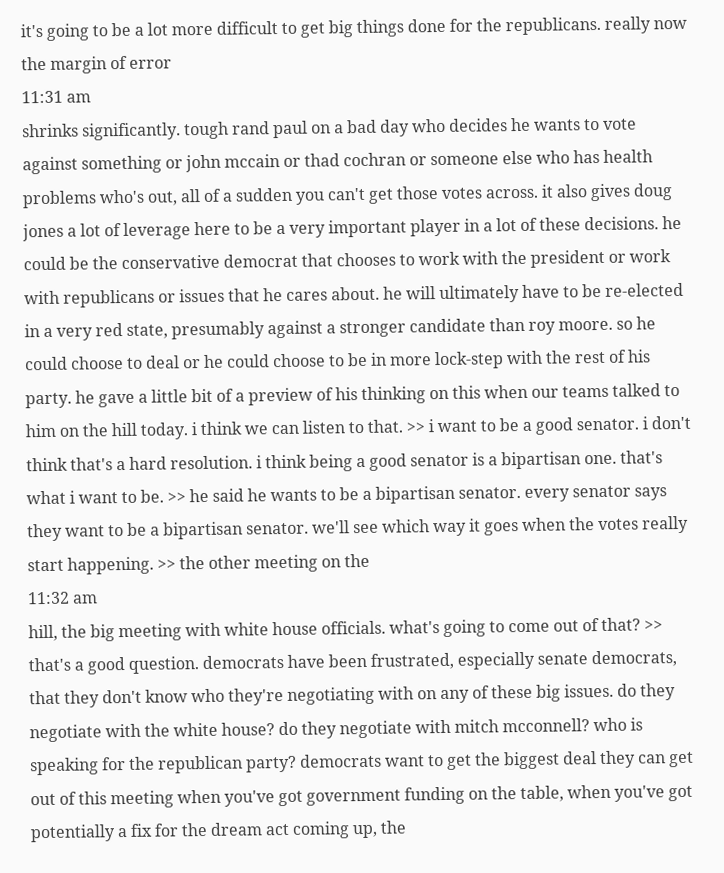it's going to be a lot more difficult to get big things done for the republicans. really now the margin of error
11:31 am
shrinks significantly. tough rand paul on a bad day who decides he wants to vote against something or john mccain or thad cochran or someone else who has health problems who's out, all of a sudden you can't get those votes across. it also gives doug jones a lot of leverage here to be a very important player in a lot of these decisions. he could be the conservative democrat that chooses to work with the president or work with republicans or issues that he cares about. he will ultimately have to be re-elected in a very red state, presumably against a stronger candidate than roy moore. so he could choose to deal or he could choose to be in more lock-step with the rest of his party. he gave a little bit of a preview of his thinking on this when our teams talked to him on the hill today. i think we can listen to that. >> i want to be a good senator. i don't think that's a hard resolution. i think being a good senator is a bipartisan one. that's what i want to be. >> he said he wants to be a bipartisan senator. every senator says they want to be a bipartisan senator. we'll see which way it goes when the votes really start happening. >> the other meeting on the
11:32 am
hill, the big meeting with white house officials. what's going to come out of that? >> that's a good question. democrats have been frustrated, especially senate democrats, that they don't know who they're negotiating with on any of these big issues. do they negotiate with the white house? do they negotiate with mitch mcconnell? who is speaking for the republican party? democrats want to get the biggest deal they can get out of this meeting when you've got government funding on the table, when you've got potentially a fix for the dream act coming up, the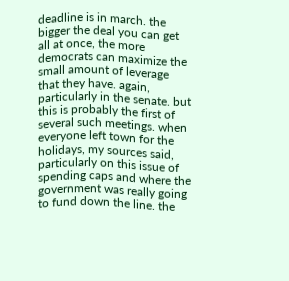deadline is in march. the bigger the deal you can get all at once, the more democrats can maximize the small amount of leverage that they have. again, particularly in the senate. but this is probably the first of several such meetings. when everyone left town for the holidays, my sources said, particularly on this issue of spending caps and where the government was really going to fund down the line. the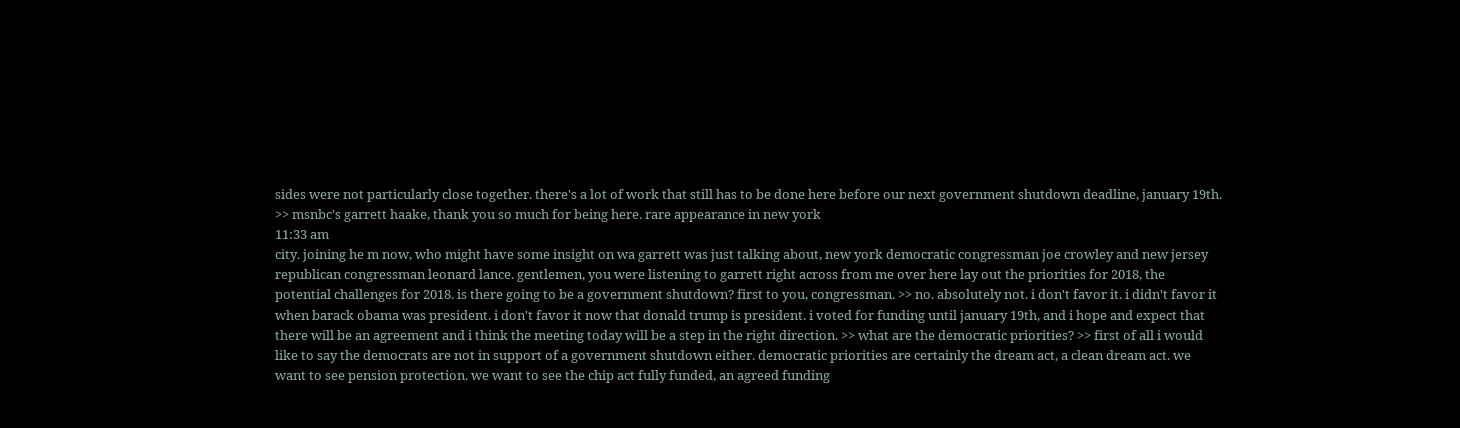sides were not particularly close together. there's a lot of work that still has to be done here before our next government shutdown deadline, january 19th. >> msnbc's garrett haake, thank you so much for being here. rare appearance in new york
11:33 am
city. joining he m now, who might have some insight on wa garrett was just talking about, new york democratic congressman joe crowley and new jersey republican congressman leonard lance. gentlemen, you were listening to garrett right across from me over here lay out the priorities for 2018, the potential challenges for 2018. is there going to be a government shutdown? first to you, congressman. >> no. absolutely not. i don't favor it. i didn't favor it when barack obama was president. i don't favor it now that donald trump is president. i voted for funding until january 19th, and i hope and expect that there will be an agreement and i think the meeting today will be a step in the right direction. >> what are the democratic priorities? >> first of all i would like to say the democrats are not in support of a government shutdown either. democratic priorities are certainly the dream act, a clean dream act. we want to see pension protection. we want to see the chip act fully funded, an agreed funding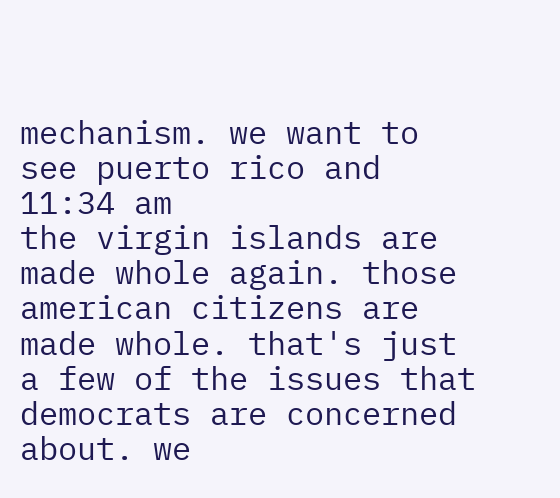mechanism. we want to see puerto rico and
11:34 am
the virgin islands are made whole again. those american citizens are made whole. that's just a few of the issues that democrats are concerned about. we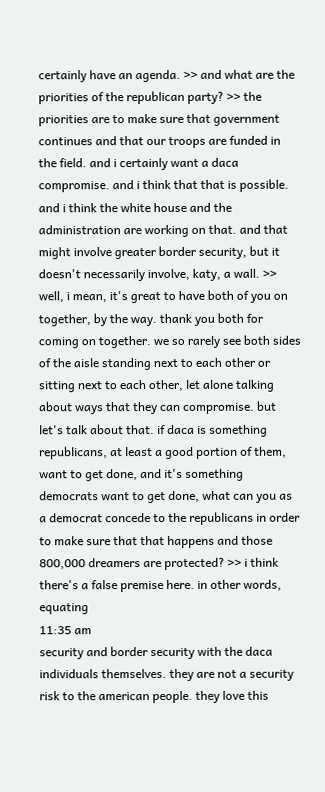certainly have an agenda. >> and what are the priorities of the republican party? >> the priorities are to make sure that government continues and that our troops are funded in the field. and i certainly want a daca compromise. and i think that that is possible. and i think the white house and the administration are working on that. and that might involve greater border security, but it doesn't necessarily involve, katy, a wall. >> well, i mean, it's great to have both of you on together, by the way. thank you both for coming on together. we so rarely see both sides of the aisle standing next to each other or sitting next to each other, let alone talking about ways that they can compromise. but let's talk about that. if daca is something republicans, at least a good portion of them, want to get done, and it's something democrats want to get done, what can you as a democrat concede to the republicans in order to make sure that that happens and those 800,000 dreamers are protected? >> i think there's a false premise here. in other words, equating
11:35 am
security and border security with the daca individuals themselves. they are not a security risk to the american people. they love this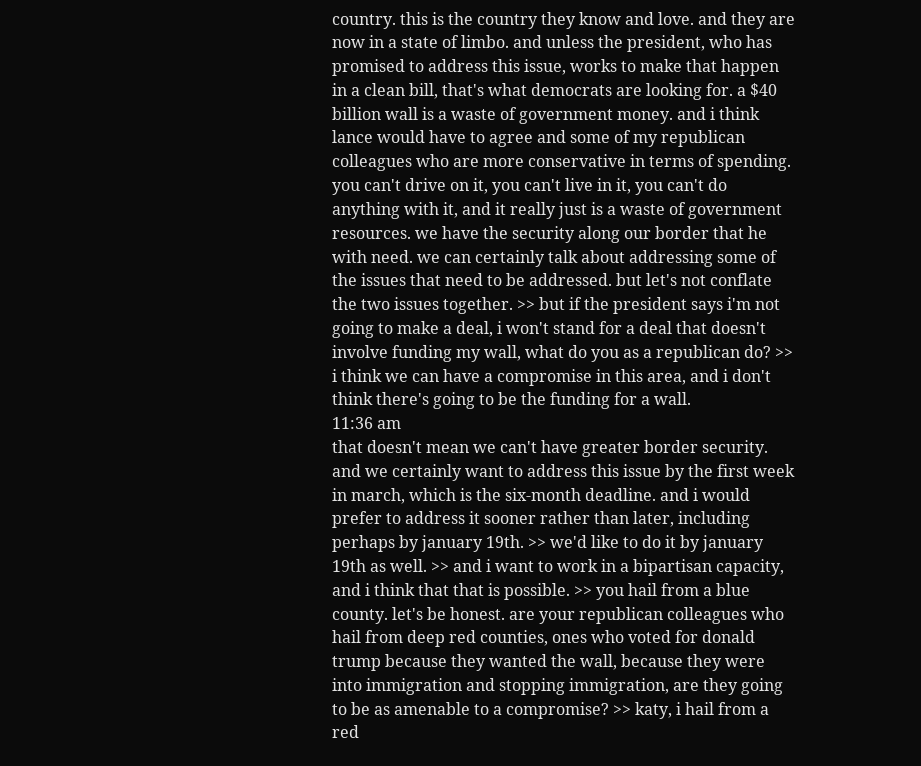country. this is the country they know and love. and they are now in a state of limbo. and unless the president, who has promised to address this issue, works to make that happen in a clean bill, that's what democrats are looking for. a $40 billion wall is a waste of government money. and i think lance would have to agree and some of my republican colleagues who are more conservative in terms of spending. you can't drive on it, you can't live in it, you can't do anything with it, and it really just is a waste of government resources. we have the security along our border that he with need. we can certainly talk about addressing some of the issues that need to be addressed. but let's not conflate the two issues together. >> but if the president says i'm not going to make a deal, i won't stand for a deal that doesn't involve funding my wall, what do you as a republican do? >> i think we can have a compromise in this area, and i don't think there's going to be the funding for a wall.
11:36 am
that doesn't mean we can't have greater border security. and we certainly want to address this issue by the first week in march, which is the six-month deadline. and i would prefer to address it sooner rather than later, including perhaps by january 19th. >> we'd like to do it by january 19th as well. >> and i want to work in a bipartisan capacity, and i think that that is possible. >> you hail from a blue county. let's be honest. are your republican colleagues who hail from deep red counties, ones who voted for donald trump because they wanted the wall, because they were into immigration and stopping immigration, are they going to be as amenable to a compromise? >> katy, i hail from a red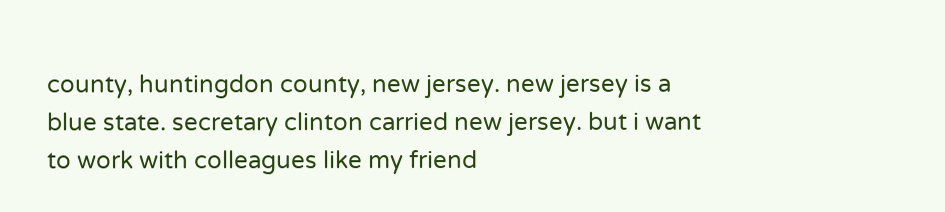county, huntingdon county, new jersey. new jersey is a blue state. secretary clinton carried new jersey. but i want to work with colleagues like my friend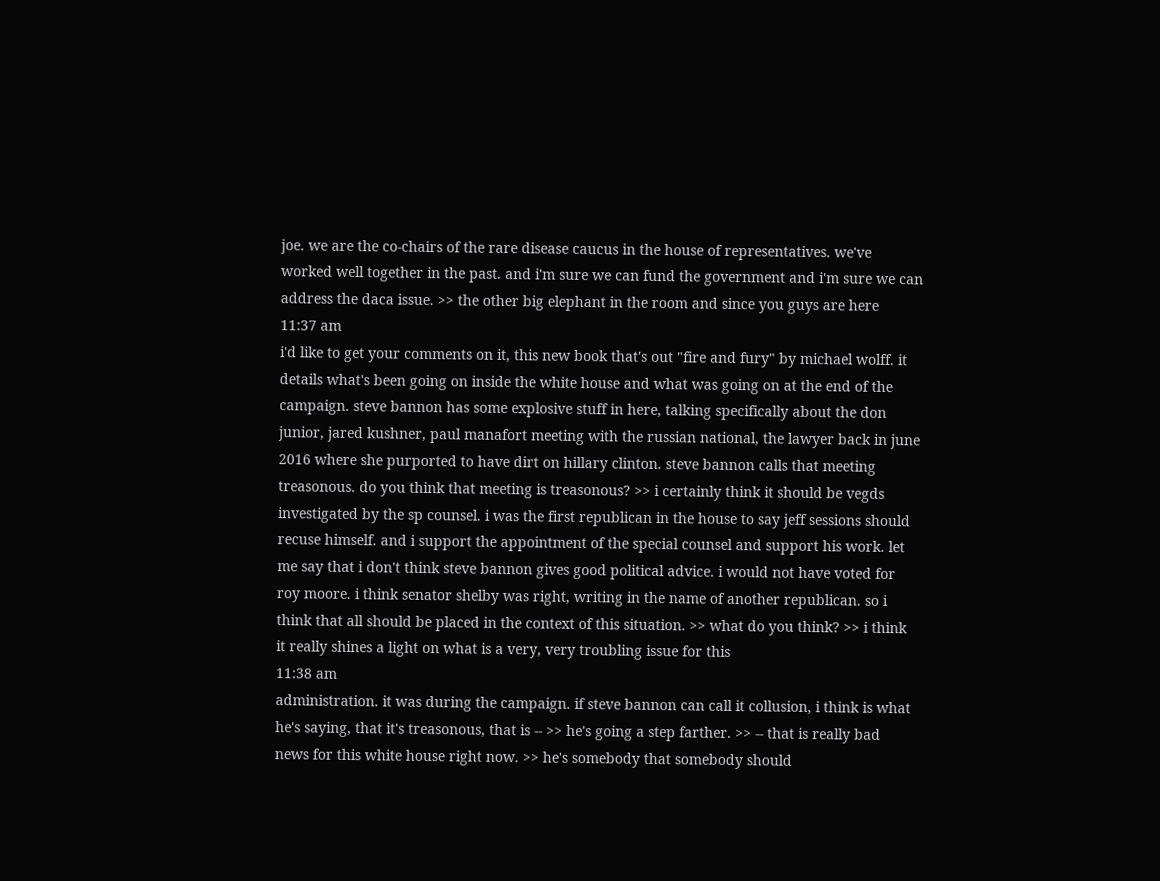joe. we are the co-chairs of the rare disease caucus in the house of representatives. we've worked well together in the past. and i'm sure we can fund the government and i'm sure we can address the daca issue. >> the other big elephant in the room and since you guys are here
11:37 am
i'd like to get your comments on it, this new book that's out "fire and fury" by michael wolff. it details what's been going on inside the white house and what was going on at the end of the campaign. steve bannon has some explosive stuff in here, talking specifically about the don junior, jared kushner, paul manafort meeting with the russian national, the lawyer back in june 2016 where she purported to have dirt on hillary clinton. steve bannon calls that meeting treasonous. do you think that meeting is treasonous? >> i certainly think it should be vegds investigated by the sp counsel. i was the first republican in the house to say jeff sessions should recuse himself. and i support the appointment of the special counsel and support his work. let me say that i don't think steve bannon gives good political advice. i would not have voted for roy moore. i think senator shelby was right, writing in the name of another republican. so i think that all should be placed in the context of this situation. >> what do you think? >> i think it really shines a light on what is a very, very troubling issue for this
11:38 am
administration. it was during the campaign. if steve bannon can call it collusion, i think is what he's saying, that it's treasonous, that is -- >> he's going a step farther. >> -- that is really bad news for this white house right now. >> he's somebody that somebody should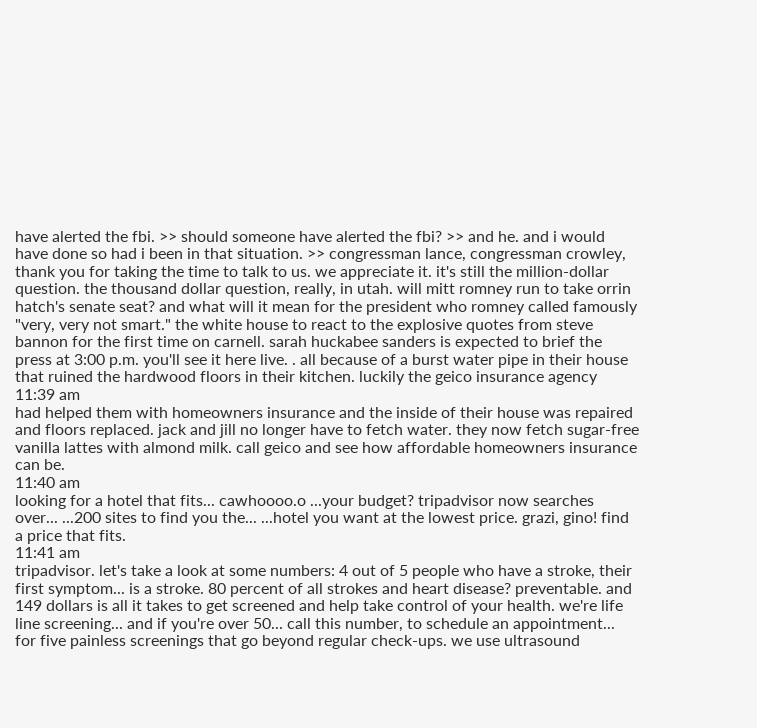have alerted the fbi. >> should someone have alerted the fbi? >> and he. and i would have done so had i been in that situation. >> congressman lance, congressman crowley, thank you for taking the time to talk to us. we appreciate it. it's still the million-dollar question. the thousand dollar question, really, in utah. will mitt romney run to take orrin hatch's senate seat? and what will it mean for the president who romney called famously "very, very not smart." the white house to react to the explosive quotes from steve bannon for the first time on carnell. sarah huckabee sanders is expected to brief the press at 3:00 p.m. you'll see it here live. . all because of a burst water pipe in their house that ruined the hardwood floors in their kitchen. luckily the geico insurance agency
11:39 am
had helped them with homeowners insurance and the inside of their house was repaired and floors replaced. jack and jill no longer have to fetch water. they now fetch sugar-free vanilla lattes with almond milk. call geico and see how affordable homeowners insurance can be.
11:40 am
looking for a hotel that fits... cawhoooo.o ...your budget? tripadvisor now searches over... ...200 sites to find you the... ...hotel you want at the lowest price. grazi, gino! find a price that fits.
11:41 am
tripadvisor. let's take a look at some numbers: 4 out of 5 people who have a stroke, their first symptom... is a stroke. 80 percent of all strokes and heart disease? preventable. and 149 dollars is all it takes to get screened and help take control of your health. we're life line screening... and if you're over 50... call this number, to schedule an appointment... for five painless screenings that go beyond regular check-ups. we use ultrasound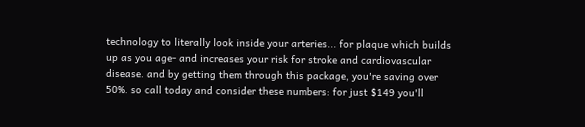technology to literally look inside your arteries... for plaque which builds up as you age- and increases your risk for stroke and cardiovascular disease. and by getting them through this package, you're saving over 50%. so call today and consider these numbers: for just $149 you'll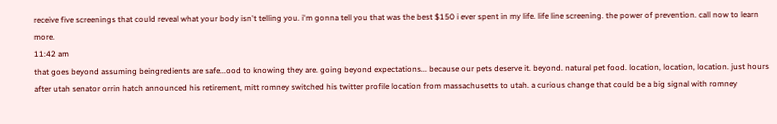receive five screenings that could reveal what your body isn't telling you. i'm gonna tell you that was the best $150 i ever spent in my life. life line screening. the power of prevention. call now to learn more.
11:42 am
that goes beyond assuming beingredients are safe...ood to knowing they are. going beyond expectations... because our pets deserve it. beyond. natural pet food. location, location, location. just hours after utah senator orrin hatch announced his retirement, mitt romney switched his twitter profile location from massachusetts to utah. a curious change that could be a big signal with romney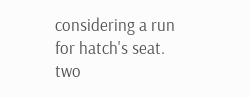considering a run for hatch's seat. two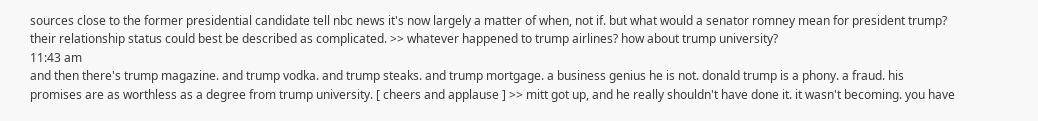sources close to the former presidential candidate tell nbc news it's now largely a matter of when, not if. but what would a senator romney mean for president trump? their relationship status could best be described as complicated. >> whatever happened to trump airlines? how about trump university?
11:43 am
and then there's trump magazine. and trump vodka. and trump steaks. and trump mortgage. a business genius he is not. donald trump is a phony. a fraud. his promises are as worthless as a degree from trump university. [ cheers and applause ] >> mitt got up, and he really shouldn't have done it. it wasn't becoming. you have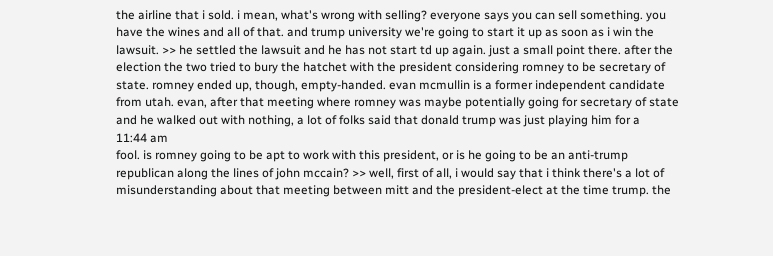the airline that i sold. i mean, what's wrong with selling? everyone says you can sell something. you have the wines and all of that. and trump university we're going to start it up as soon as i win the lawsuit. >> he settled the lawsuit and he has not start td up again. just a small point there. after the election the two tried to bury the hatchet with the president considering romney to be secretary of state. romney ended up, though, empty-handed. evan mcmullin is a former independent candidate from utah. evan, after that meeting where romney was maybe potentially going for secretary of state and he walked out with nothing, a lot of folks said that donald trump was just playing him for a
11:44 am
fool. is romney going to be apt to work with this president, or is he going to be an anti-trump republican along the lines of john mccain? >> well, first of all, i would say that i think there's a lot of misunderstanding about that meeting between mitt and the president-elect at the time trump. the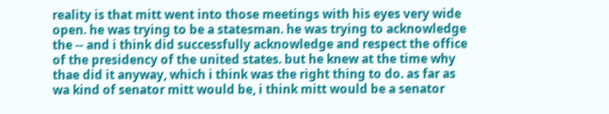reality is that mitt went into those meetings with his eyes very wide open. he was trying to be a statesman. he was trying to acknowledge the -- and i think did successfully acknowledge and respect the office of the presidency of the united states. but he knew at the time why thae did it anyway, which i think was the right thing to do. as far as wa kind of senator mitt would be, i think mitt would be a senator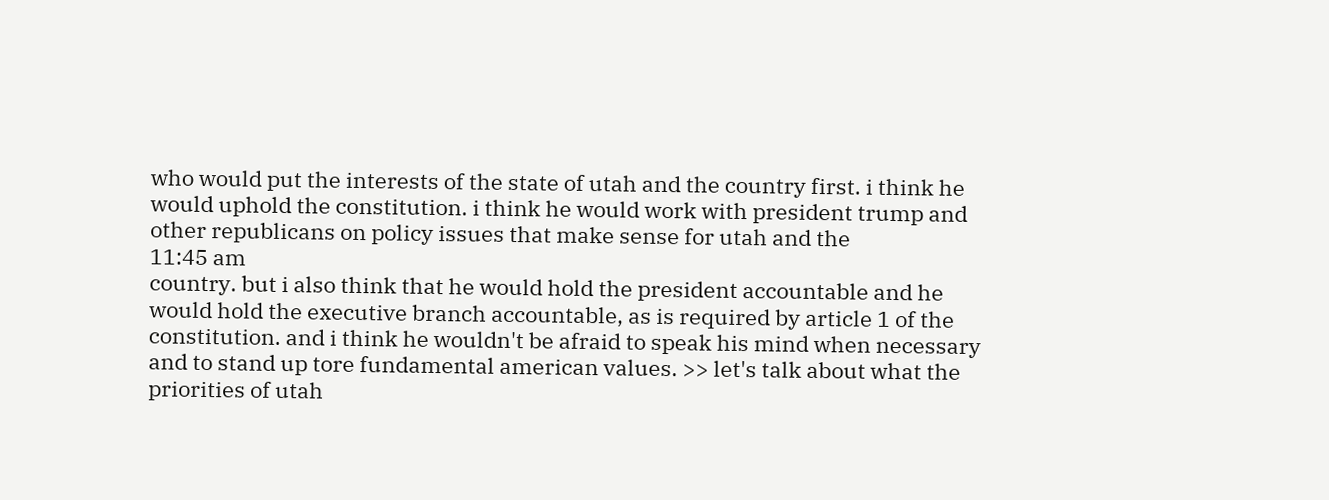who would put the interests of the state of utah and the country first. i think he would uphold the constitution. i think he would work with president trump and other republicans on policy issues that make sense for utah and the
11:45 am
country. but i also think that he would hold the president accountable and he would hold the executive branch accountable, as is required by article 1 of the constitution. and i think he wouldn't be afraid to speak his mind when necessary and to stand up tore fundamental american values. >> let's talk about what the priorities of utah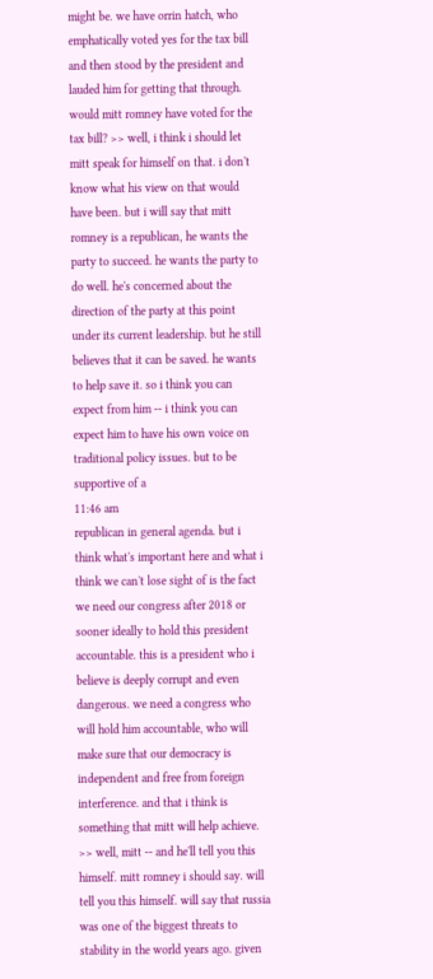might be. we have orrin hatch, who emphatically voted yes for the tax bill and then stood by the president and lauded him for getting that through. would mitt romney have voted for the tax bill? >> well, i think i should let mitt speak for himself on that. i don't know what his view on that would have been. but i will say that mitt romney is a republican, he wants the party to succeed. he wants the party to do well. he's concerned about the direction of the party at this point under its current leadership. but he still believes that it can be saved. he wants to help save it. so i think you can expect from him -- i think you can expect him to have his own voice on traditional policy issues. but to be supportive of a
11:46 am
republican in general agenda. but i think what's important here and what i think we can't lose sight of is the fact we need our congress after 2018 or sooner ideally to hold this president accountable. this is a president who i believe is deeply corrupt and even dangerous. we need a congress who will hold him accountable, who will make sure that our democracy is independent and free from foreign interference. and that i think is something that mitt will help achieve. >> well, mitt -- and he'll tell you this himself. mitt romney i should say. will tell you this himself. will say that russia was one of the biggest threats to stability in the world years ago. given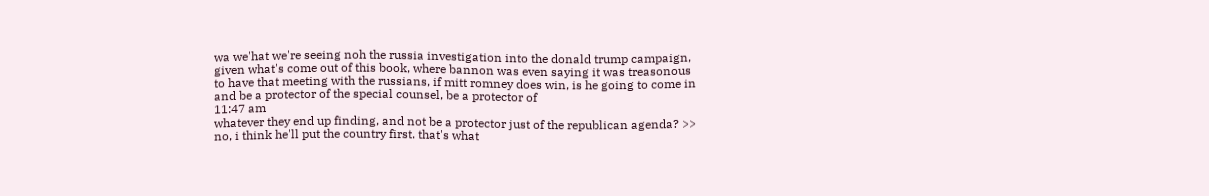wa we'hat we're seeing noh the russia investigation into the donald trump campaign, given what's come out of this book, where bannon was even saying it was treasonous to have that meeting with the russians, if mitt romney does win, is he going to come in and be a protector of the special counsel, be a protector of
11:47 am
whatever they end up finding, and not be a protector just of the republican agenda? >> no, i think he'll put the country first. that's what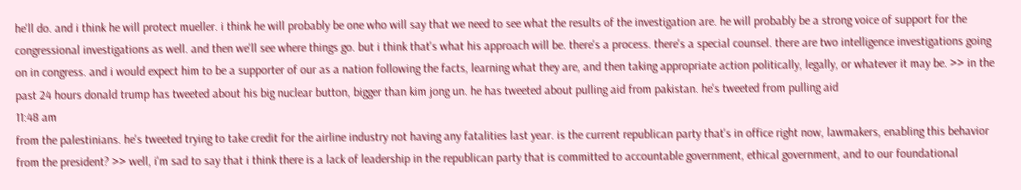he'll do. and i think he will protect mueller. i think he will probably be one who will say that we need to see what the results of the investigation are. he will probably be a strong voice of support for the congressional investigations as well. and then we'll see where things go. but i think that's what his approach will be. there's a process. there's a special counsel. there are two intelligence investigations going on in congress. and i would expect him to be a supporter of our as a nation following the facts, learning what they are, and then taking appropriate action politically, legally, or whatever it may be. >> in the past 24 hours donald trump has tweeted about his big nuclear button, bigger than kim jong un. he has tweeted about pulling aid from pakistan. he's tweeted from pulling aid
11:48 am
from the palestinians. he's tweeted trying to take credit for the airline industry not having any fatalities last year. is the current republican party that's in office right now, lawmakers, enabling this behavior from the president? >> well, i'm sad to say that i think there is a lack of leadership in the republican party that is committed to accountable government, ethical government, and to our foundational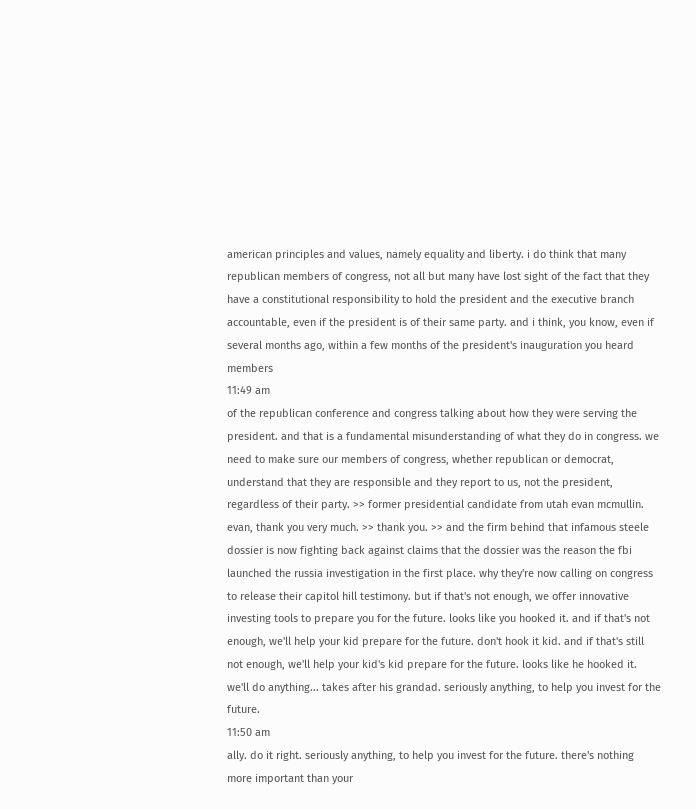american principles and values, namely equality and liberty. i do think that many republican members of congress, not all but many have lost sight of the fact that they have a constitutional responsibility to hold the president and the executive branch accountable, even if the president is of their same party. and i think, you know, even if several months ago, within a few months of the president's inauguration you heard members
11:49 am
of the republican conference and congress talking about how they were serving the president. and that is a fundamental misunderstanding of what they do in congress. we need to make sure our members of congress, whether republican or democrat, understand that they are responsible and they report to us, not the president, regardless of their party. >> former presidential candidate from utah evan mcmullin. evan, thank you very much. >> thank you. >> and the firm behind that infamous steele dossier is now fighting back against claims that the dossier was the reason the fbi launched the russia investigation in the first place. why they're now calling on congress to release their capitol hill testimony. but if that's not enough, we offer innovative investing tools to prepare you for the future. looks like you hooked it. and if that's not enough, we'll help your kid prepare for the future. don't hook it kid. and if that's still not enough, we'll help your kid's kid prepare for the future. looks like he hooked it. we'll do anything... takes after his grandad. seriously anything, to help you invest for the future.
11:50 am
ally. do it right. seriously anything, to help you invest for the future. there's nothing more important than your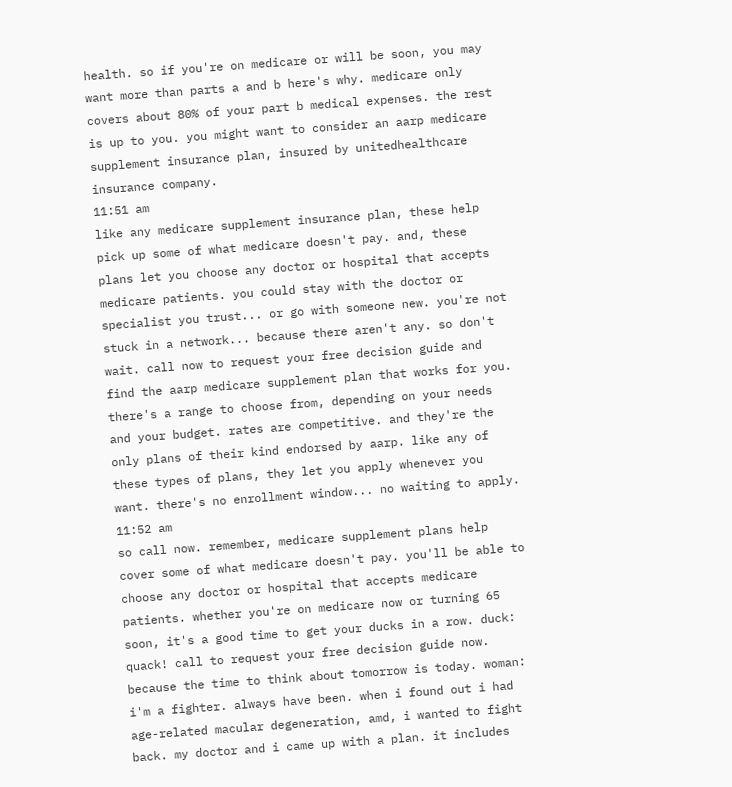health. so if you're on medicare or will be soon, you may want more than parts a and b here's why. medicare only covers about 80% of your part b medical expenses. the rest is up to you. you might want to consider an aarp medicare supplement insurance plan, insured by unitedhealthcare insurance company.
11:51 am
like any medicare supplement insurance plan, these help pick up some of what medicare doesn't pay. and, these plans let you choose any doctor or hospital that accepts medicare patients. you could stay with the doctor or specialist you trust... or go with someone new. you're not stuck in a network... because there aren't any. so don't wait. call now to request your free decision guide and find the aarp medicare supplement plan that works for you. there's a range to choose from, depending on your needs and your budget. rates are competitive. and they're the only plans of their kind endorsed by aarp. like any of these types of plans, they let you apply whenever you want. there's no enrollment window... no waiting to apply.
11:52 am
so call now. remember, medicare supplement plans help cover some of what medicare doesn't pay. you'll be able to choose any doctor or hospital that accepts medicare patients. whether you're on medicare now or turning 65 soon, it's a good time to get your ducks in a row. duck: quack! call to request your free decision guide now. because the time to think about tomorrow is today. woman: i'm a fighter. always have been. when i found out i had age-related macular degeneration, amd, i wanted to fight back. my doctor and i came up with a plan. it includes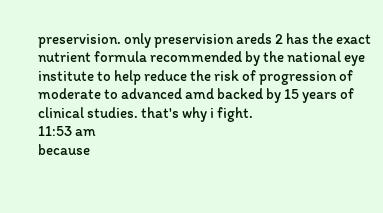preservision. only preservision areds 2 has the exact nutrient formula recommended by the national eye institute to help reduce the risk of progression of moderate to advanced amd backed by 15 years of clinical studies. that's why i fight.
11:53 am
because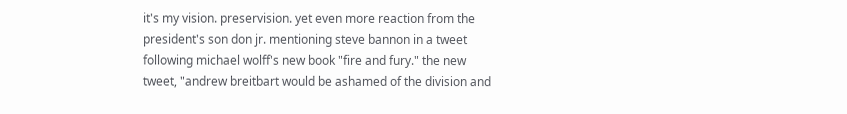it's my vision. preservision. yet even more reaction from the president's son don jr. mentioning steve bannon in a tweet following michael wolff's new book "fire and fury." the new tweet, "andrew breitbart would be ashamed of the division and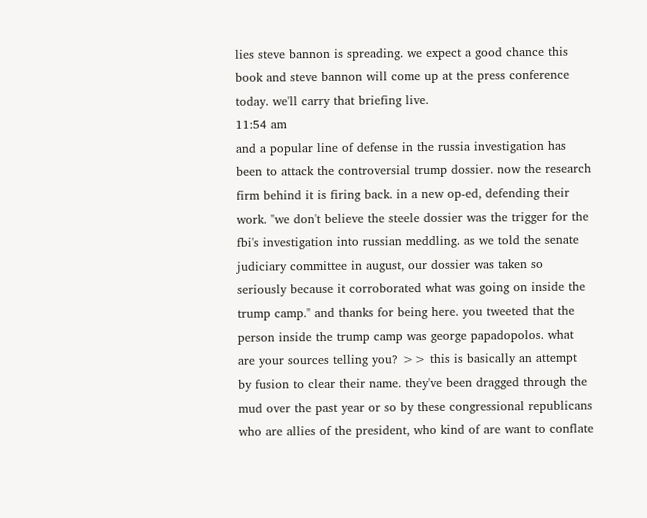lies steve bannon is spreading. we expect a good chance this book and steve bannon will come up at the press conference today. we'll carry that briefing live.
11:54 am
and a popular line of defense in the russia investigation has been to attack the controversial trump dossier. now the research firm behind it is firing back. in a new op-ed, defending their work. "we don't believe the steele dossier was the trigger for the fbi's investigation into russian meddling. as we told the senate judiciary committee in august, our dossier was taken so seriously because it corroborated what was going on inside the trump camp." and thanks for being here. you tweeted that the person inside the trump camp was george papadopolos. what are your sources telling you? >> this is basically an attempt by fusion to clear their name. they've been dragged through the mud over the past year or so by these congressional republicans who are allies of the president, who kind of are want to conflate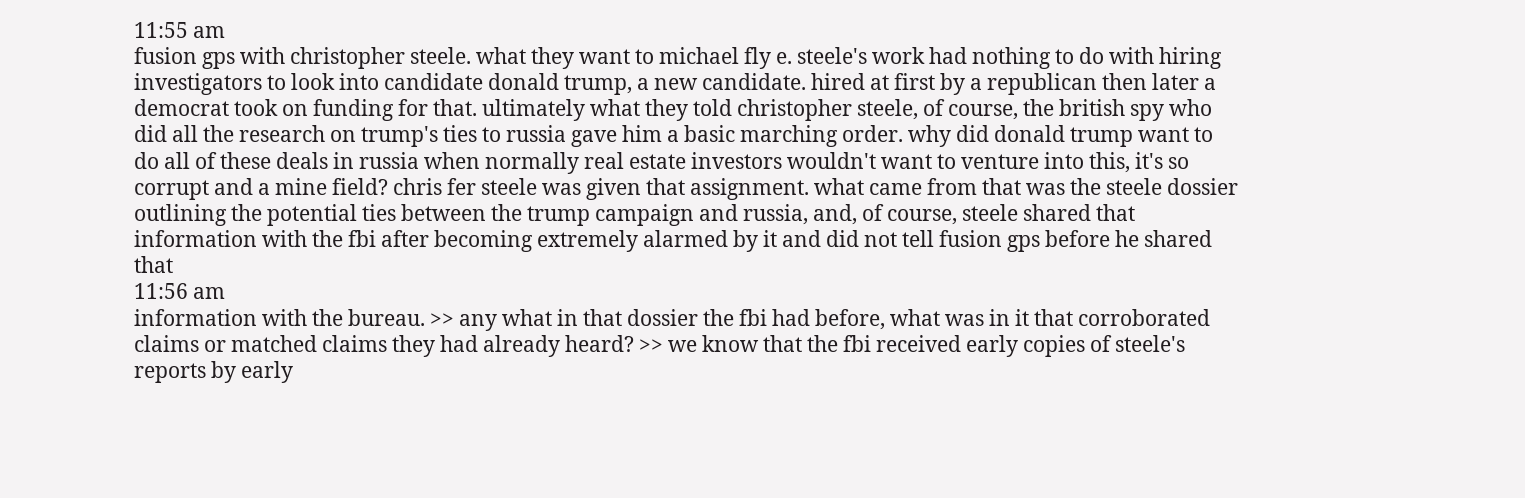11:55 am
fusion gps with christopher steele. what they want to michael fly e. steele's work had nothing to do with hiring investigators to look into candidate donald trump, a new candidate. hired at first by a republican then later a democrat took on funding for that. ultimately what they told christopher steele, of course, the british spy who did all the research on trump's ties to russia gave him a basic marching order. why did donald trump want to do all of these deals in russia when normally real estate investors wouldn't want to venture into this, it's so corrupt and a mine field? chris fer steele was given that assignment. what came from that was the steele dossier outlining the potential ties between the trump campaign and russia, and, of course, steele shared that information with the fbi after becoming extremely alarmed by it and did not tell fusion gps before he shared that
11:56 am
information with the bureau. >> any what in that dossier the fbi had before, what was in it that corroborated claims or matched claims they had already heard? >> we know that the fbi received early copies of steele's reports by early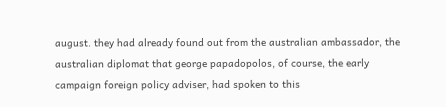august. they had already found out from the australian ambassador, the australian diplomat that george papadopolos, of course, the early campaign foreign policy adviser, had spoken to this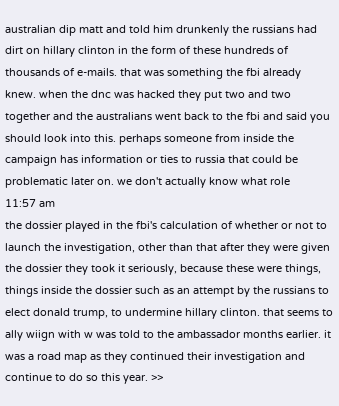australian dip matt and told him drunkenly the russians had dirt on hillary clinton in the form of these hundreds of thousands of e-mails. that was something the fbi already knew. when the dnc was hacked they put two and two together and the australians went back to the fbi and said you should look into this. perhaps someone from inside the campaign has information or ties to russia that could be problematic later on. we don't actually know what role
11:57 am
the dossier played in the fbi's calculation of whether or not to launch the investigation, other than that after they were given the dossier they took it seriously, because these were things, things inside the dossier such as an attempt by the russians to elect donald trump, to undermine hillary clinton. that seems to ally wiign with w was told to the ambassador months earlier. it was a road map as they continued their investigation and continue to do so this year. >>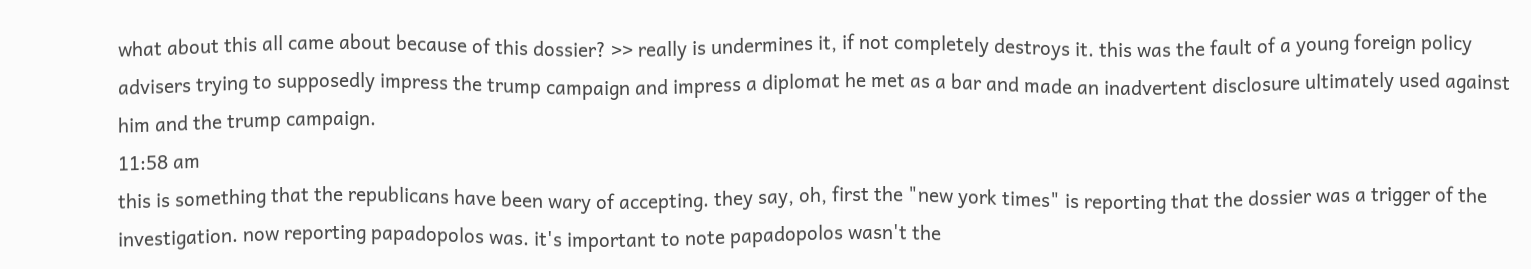what about this all came about because of this dossier? >> really is undermines it, if not completely destroys it. this was the fault of a young foreign policy advisers trying to supposedly impress the trump campaign and impress a diplomat he met as a bar and made an inadvertent disclosure ultimately used against him and the trump campaign.
11:58 am
this is something that the republicans have been wary of accepting. they say, oh, first the "new york times" is reporting that the dossier was a trigger of the investigation. now reporting papadopolos was. it's important to note papadopolos wasn't the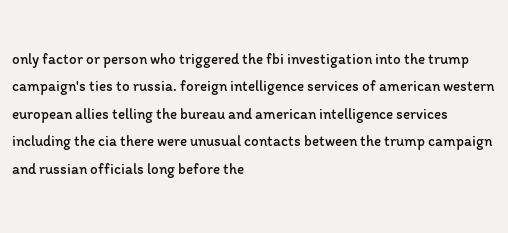only factor or person who triggered the fbi investigation into the trump campaign's ties to russia. foreign intelligence services of american western european allies telling the bureau and american intelligence services including the cia there were unusual contacts between the trump campaign and russian officials long before the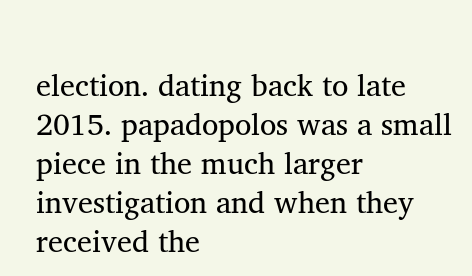election. dating back to late 2015. papadopolos was a small piece in the much larger investigation and when they received the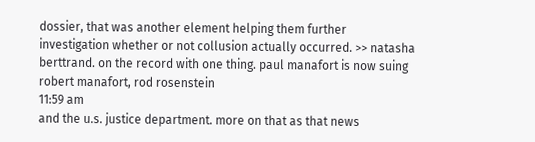dossier, that was another element helping them further investigation whether or not collusion actually occurred. >> natasha berttrand. on the record with one thing. paul manafort is now suing robert manafort, rod rosenstein
11:59 am
and the u.s. justice department. more on that as that news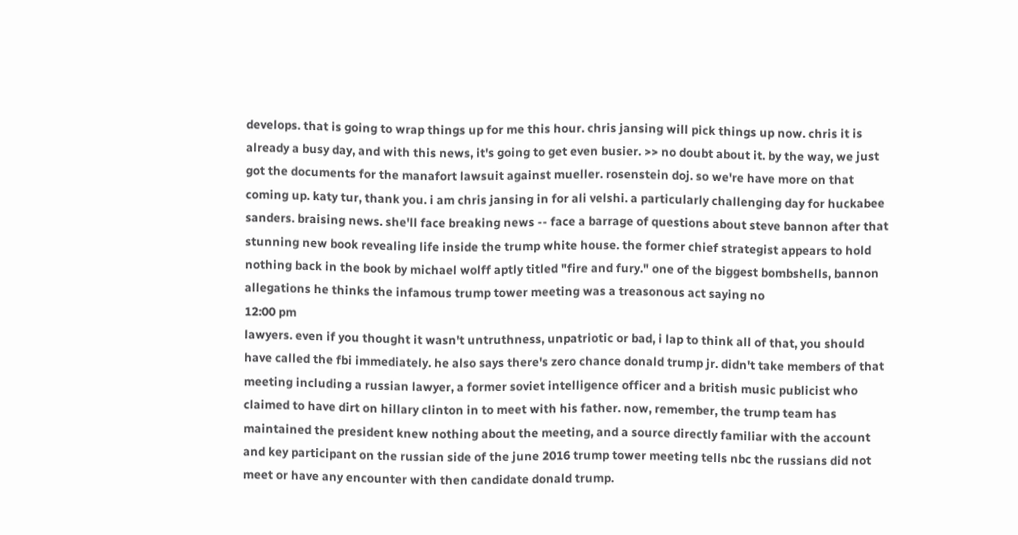develops. that is going to wrap things up for me this hour. chris jansing will pick things up now. chris it is already a busy day, and with this news, it's going to get even busier. >> no doubt about it. by the way, we just got the documents for the manafort lawsuit against mueller. rosenstein doj. so we're have more on that coming up. katy tur, thank you. i am chris jansing in for ali velshi. a particularly challenging day for huckabee sanders. braising news. she'll face breaking news -- face a barrage of questions about steve bannon after that stunning new book revealing life inside the trump white house. the former chief strategist appears to hold nothing back in the book by michael wolff aptly titled "fire and fury." one of the biggest bombshells, bannon allegations he thinks the infamous trump tower meeting was a treasonous act saying no
12:00 pm
lawyers. even if you thought it wasn't untruthness, unpatriotic or bad, i lap to think all of that, you should have called the fbi immediately. he also says there's zero chance donald trump jr. didn't take members of that meeting including a russian lawyer, a former soviet intelligence officer and a british music publicist who claimed to have dirt on hillary clinton in to meet with his father. now, remember, the trump team has maintained the president knew nothing about the meeting, and a source directly familiar with the account and key participant on the russian side of the june 2016 trump tower meeting tells nbc the russians did not meet or have any encounter with then candidate donald trump.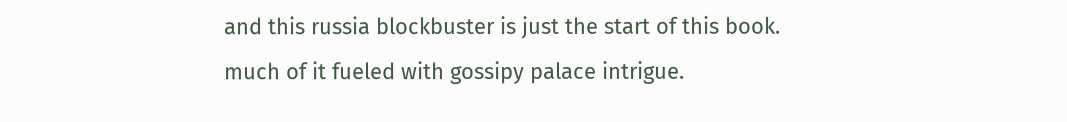and this russia blockbuster is just the start of this book. much of it fueled with gossipy palace intrigue.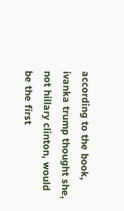according to the book, ivanka trump thought she, not hillary clinton, would be the first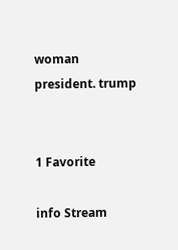woman president. trump


1 Favorite

info Stream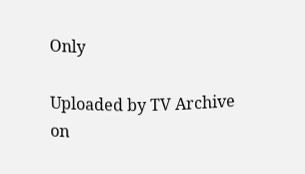Only

Uploaded by TV Archive on